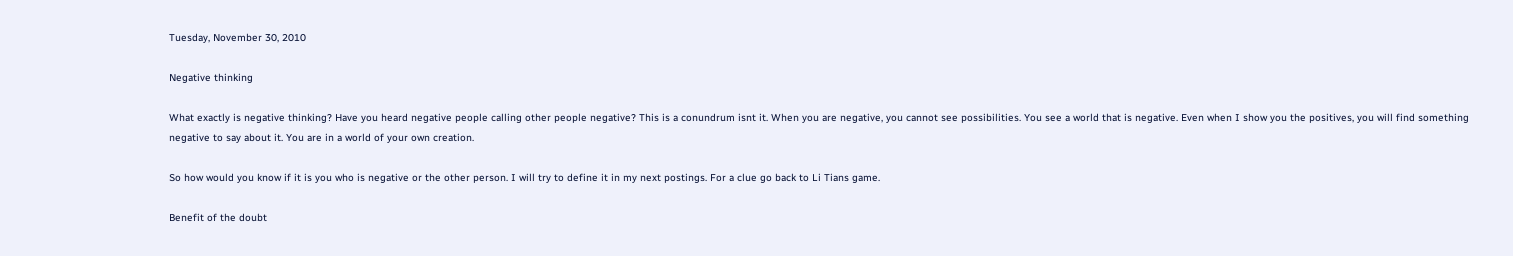Tuesday, November 30, 2010

Negative thinking

What exactly is negative thinking? Have you heard negative people calling other people negative? This is a conundrum isnt it. When you are negative, you cannot see possibilities. You see a world that is negative. Even when I show you the positives, you will find something negative to say about it. You are in a world of your own creation.

So how would you know if it is you who is negative or the other person. I will try to define it in my next postings. For a clue go back to Li Tians game.

Benefit of the doubt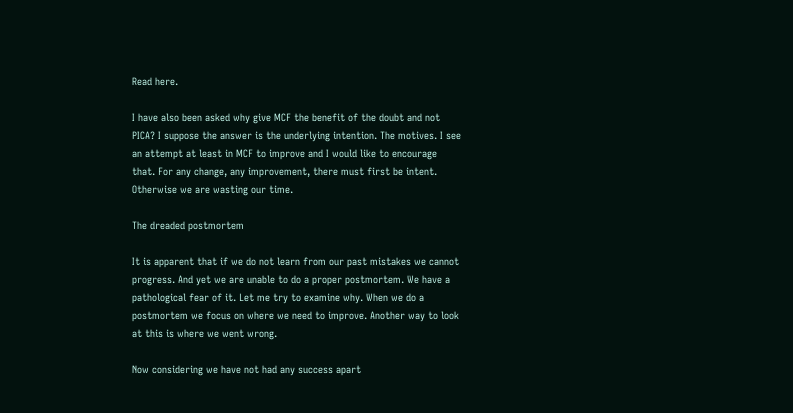Read here.

I have also been asked why give MCF the benefit of the doubt and not PICA? I suppose the answer is the underlying intention. The motives. I see an attempt at least in MCF to improve and I would like to encourage that. For any change, any improvement, there must first be intent. Otherwise we are wasting our time.

The dreaded postmortem

It is apparent that if we do not learn from our past mistakes we cannot progress. And yet we are unable to do a proper postmortem. We have a pathological fear of it. Let me try to examine why. When we do a postmortem we focus on where we need to improve. Another way to look at this is where we went wrong.

Now considering we have not had any success apart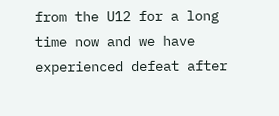from the U12 for a long time now and we have experienced defeat after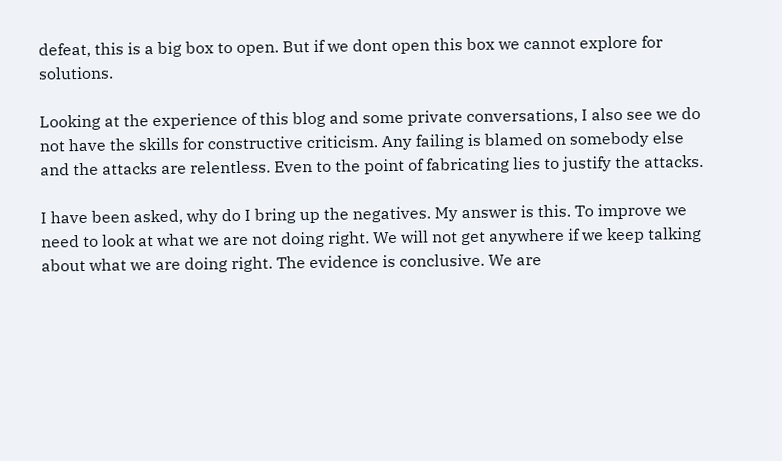defeat, this is a big box to open. But if we dont open this box we cannot explore for solutions.

Looking at the experience of this blog and some private conversations, I also see we do not have the skills for constructive criticism. Any failing is blamed on somebody else and the attacks are relentless. Even to the point of fabricating lies to justify the attacks.

I have been asked, why do I bring up the negatives. My answer is this. To improve we need to look at what we are not doing right. We will not get anywhere if we keep talking about what we are doing right. The evidence is conclusive. We are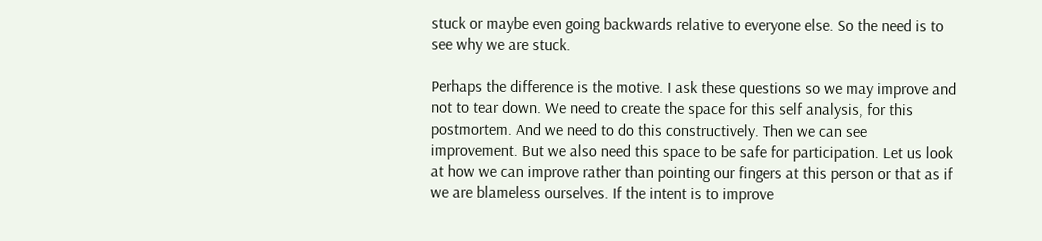stuck or maybe even going backwards relative to everyone else. So the need is to see why we are stuck.

Perhaps the difference is the motive. I ask these questions so we may improve and not to tear down. We need to create the space for this self analysis, for this postmortem. And we need to do this constructively. Then we can see improvement. But we also need this space to be safe for participation. Let us look at how we can improve rather than pointing our fingers at this person or that as if we are blameless ourselves. If the intent is to improve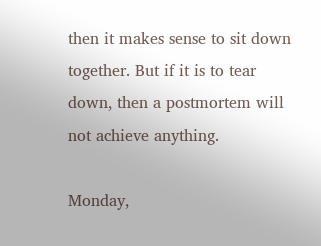then it makes sense to sit down together. But if it is to tear down, then a postmortem will not achieve anything.

Monday,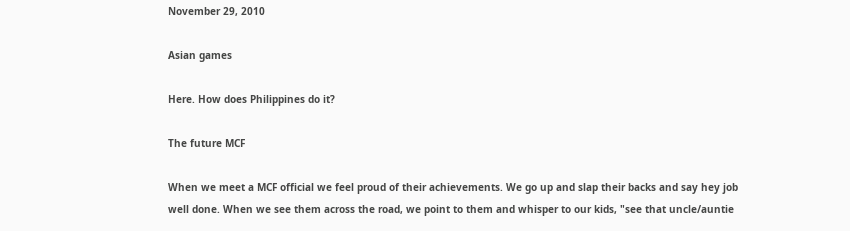November 29, 2010

Asian games

Here. How does Philippines do it?

The future MCF

When we meet a MCF official we feel proud of their achievements. We go up and slap their backs and say hey job well done. When we see them across the road, we point to them and whisper to our kids, "see that uncle/auntie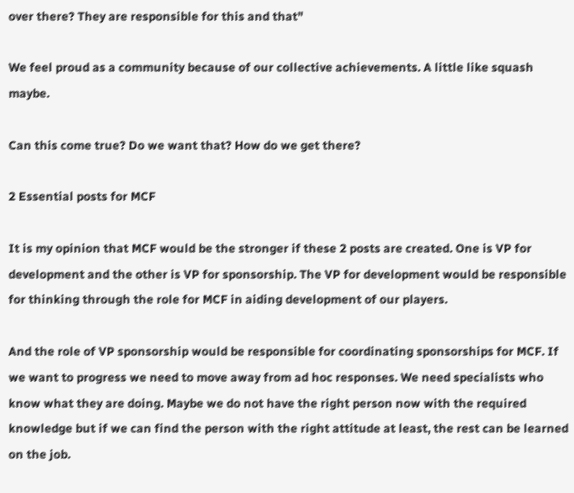over there? They are responsible for this and that"

We feel proud as a community because of our collective achievements. A little like squash maybe.

Can this come true? Do we want that? How do we get there?

2 Essential posts for MCF

It is my opinion that MCF would be the stronger if these 2 posts are created. One is VP for development and the other is VP for sponsorship. The VP for development would be responsible for thinking through the role for MCF in aiding development of our players.

And the role of VP sponsorship would be responsible for coordinating sponsorships for MCF. If we want to progress we need to move away from ad hoc responses. We need specialists who know what they are doing. Maybe we do not have the right person now with the required knowledge but if we can find the person with the right attitude at least, the rest can be learned on the job.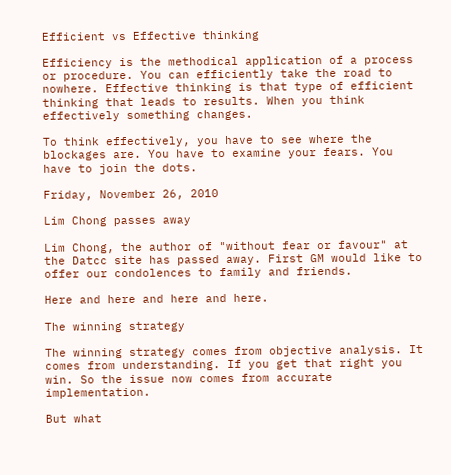Efficient vs Effective thinking

Efficiency is the methodical application of a process or procedure. You can efficiently take the road to nowhere. Effective thinking is that type of efficient thinking that leads to results. When you think effectively something changes.

To think effectively, you have to see where the blockages are. You have to examine your fears. You have to join the dots.

Friday, November 26, 2010

Lim Chong passes away

Lim Chong, the author of "without fear or favour" at the Datcc site has passed away. First GM would like to offer our condolences to family and friends.

Here and here and here and here.

The winning strategy

The winning strategy comes from objective analysis. It comes from understanding. If you get that right you win. So the issue now comes from accurate implementation.

But what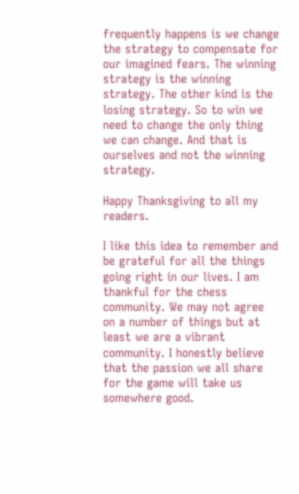frequently happens is we change the strategy to compensate for our imagined fears. The winning strategy is the winning strategy. The other kind is the losing strategy. So to win we need to change the only thing we can change. And that is ourselves and not the winning strategy.

Happy Thanksgiving to all my readers.

I like this idea to remember and be grateful for all the things going right in our lives. I am thankful for the chess community. We may not agree on a number of things but at least we are a vibrant community. I honestly believe that the passion we all share for the game will take us somewhere good.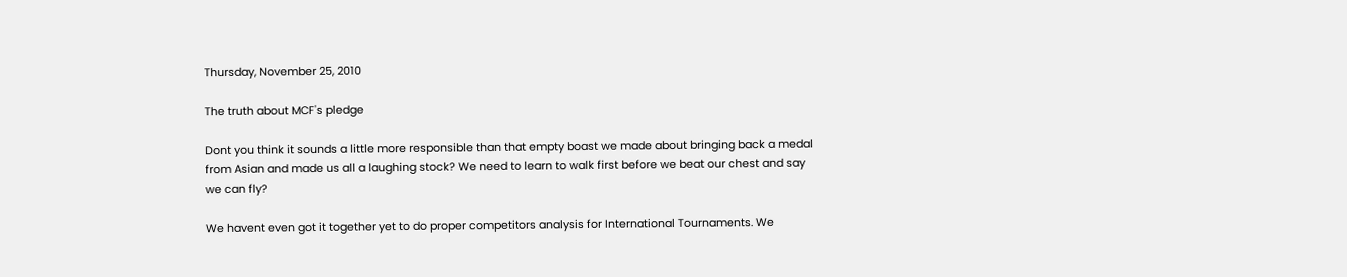Thursday, November 25, 2010

The truth about MCF's pledge

Dont you think it sounds a little more responsible than that empty boast we made about bringing back a medal from Asian and made us all a laughing stock? We need to learn to walk first before we beat our chest and say we can fly?

We havent even got it together yet to do proper competitors analysis for International Tournaments. We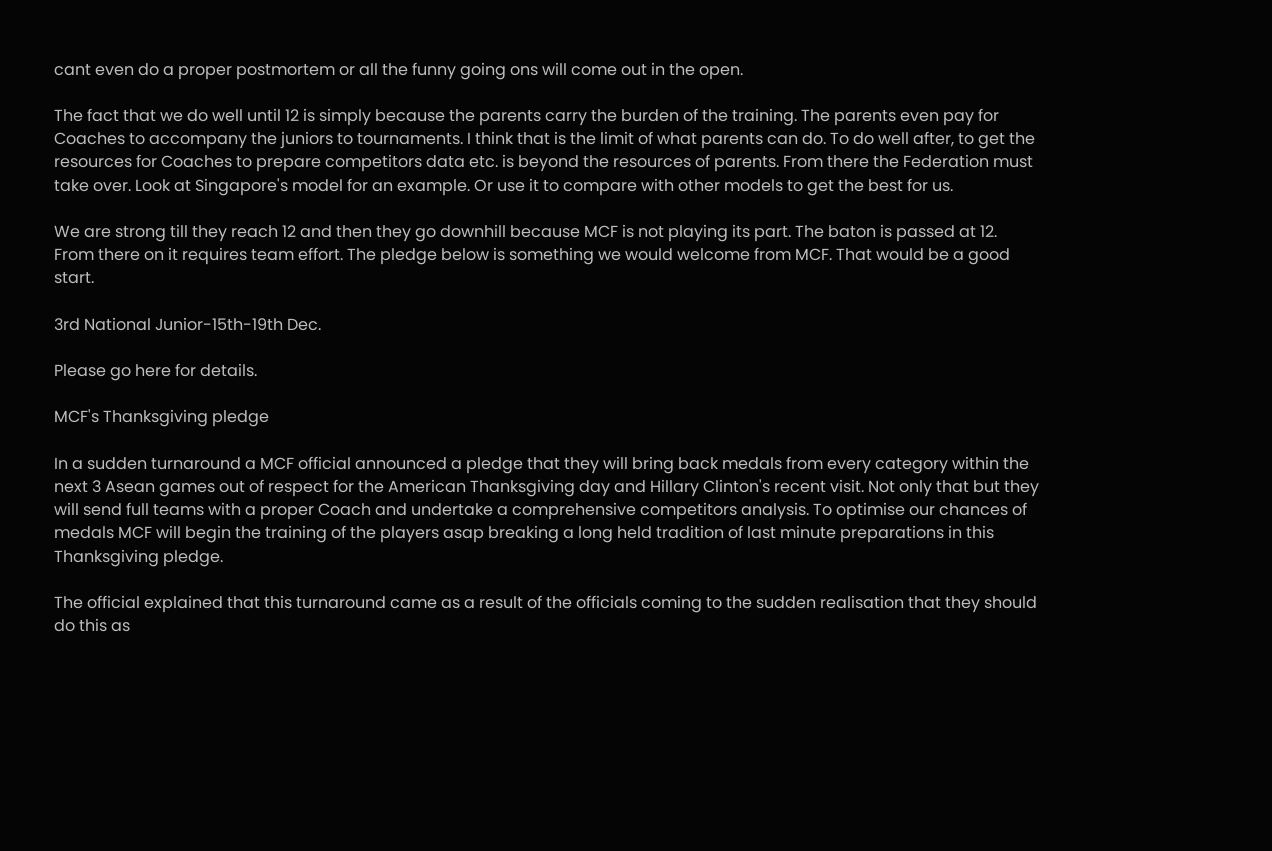cant even do a proper postmortem or all the funny going ons will come out in the open.

The fact that we do well until 12 is simply because the parents carry the burden of the training. The parents even pay for Coaches to accompany the juniors to tournaments. I think that is the limit of what parents can do. To do well after, to get the resources for Coaches to prepare competitors data etc. is beyond the resources of parents. From there the Federation must take over. Look at Singapore's model for an example. Or use it to compare with other models to get the best for us.

We are strong till they reach 12 and then they go downhill because MCF is not playing its part. The baton is passed at 12. From there on it requires team effort. The pledge below is something we would welcome from MCF. That would be a good start.

3rd National Junior-15th-19th Dec.

Please go here for details.

MCF's Thanksgiving pledge

In a sudden turnaround a MCF official announced a pledge that they will bring back medals from every category within the next 3 Asean games out of respect for the American Thanksgiving day and Hillary Clinton's recent visit. Not only that but they will send full teams with a proper Coach and undertake a comprehensive competitors analysis. To optimise our chances of medals MCF will begin the training of the players asap breaking a long held tradition of last minute preparations in this Thanksgiving pledge.

The official explained that this turnaround came as a result of the officials coming to the sudden realisation that they should do this as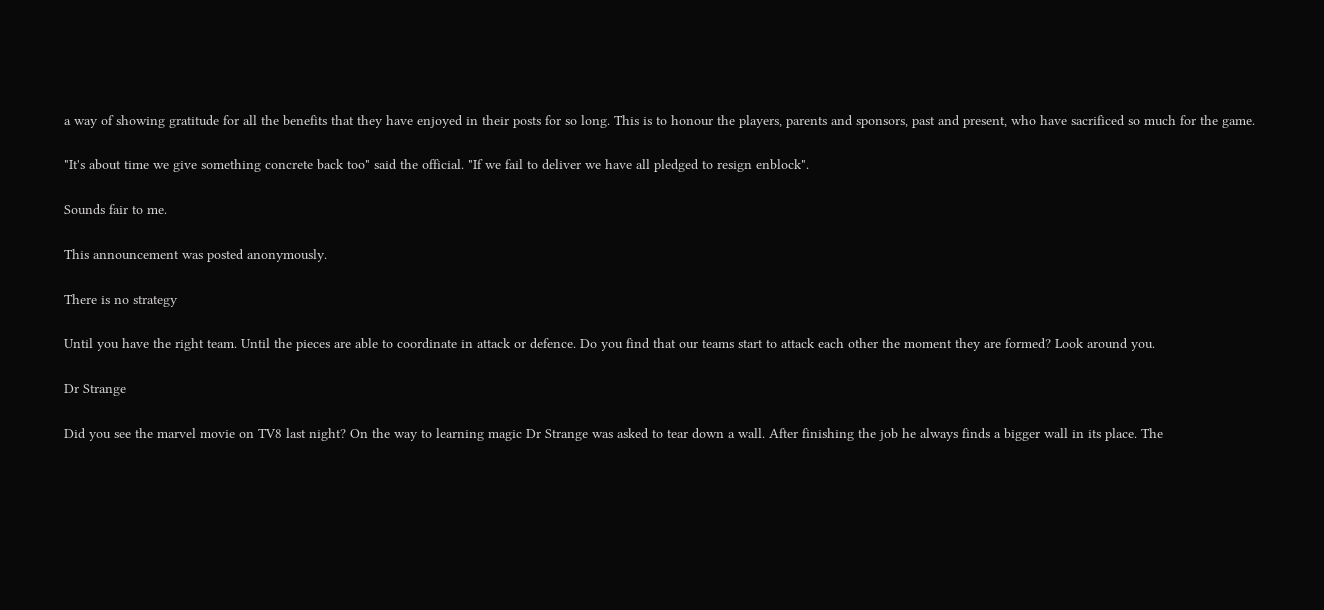a way of showing gratitude for all the benefits that they have enjoyed in their posts for so long. This is to honour the players, parents and sponsors, past and present, who have sacrificed so much for the game.

"It's about time we give something concrete back too" said the official. "If we fail to deliver we have all pledged to resign enblock".

Sounds fair to me.

This announcement was posted anonymously.

There is no strategy

Until you have the right team. Until the pieces are able to coordinate in attack or defence. Do you find that our teams start to attack each other the moment they are formed? Look around you.

Dr Strange

Did you see the marvel movie on TV8 last night? On the way to learning magic Dr Strange was asked to tear down a wall. After finishing the job he always finds a bigger wall in its place. The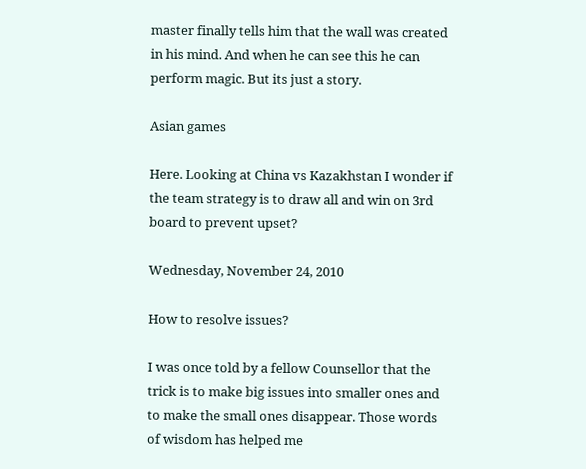master finally tells him that the wall was created in his mind. And when he can see this he can perform magic. But its just a story.

Asian games

Here. Looking at China vs Kazakhstan I wonder if the team strategy is to draw all and win on 3rd board to prevent upset?

Wednesday, November 24, 2010

How to resolve issues?

I was once told by a fellow Counsellor that the trick is to make big issues into smaller ones and to make the small ones disappear. Those words of wisdom has helped me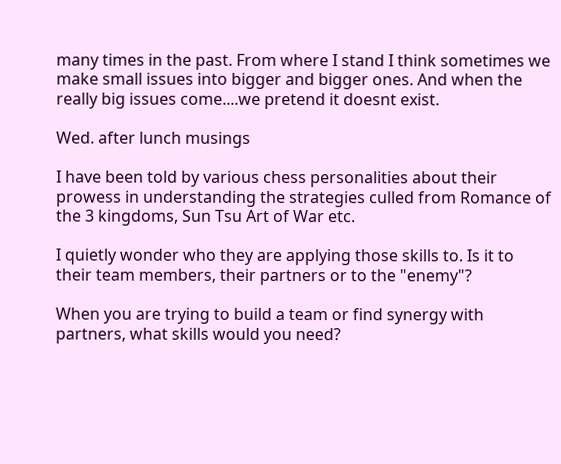many times in the past. From where I stand I think sometimes we make small issues into bigger and bigger ones. And when the really big issues come....we pretend it doesnt exist.

Wed. after lunch musings

I have been told by various chess personalities about their prowess in understanding the strategies culled from Romance of the 3 kingdoms, Sun Tsu Art of War etc.

I quietly wonder who they are applying those skills to. Is it to their team members, their partners or to the "enemy"?

When you are trying to build a team or find synergy with partners, what skills would you need?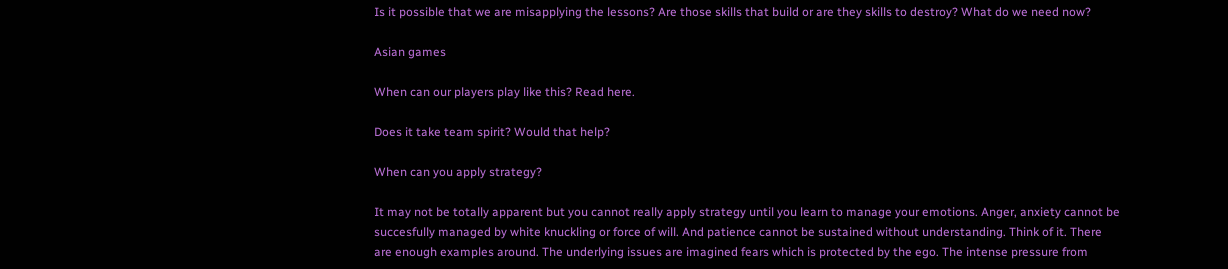Is it possible that we are misapplying the lessons? Are those skills that build or are they skills to destroy? What do we need now?

Asian games

When can our players play like this? Read here.

Does it take team spirit? Would that help?

When can you apply strategy?

It may not be totally apparent but you cannot really apply strategy until you learn to manage your emotions. Anger, anxiety cannot be succesfully managed by white knuckling or force of will. And patience cannot be sustained without understanding. Think of it. There are enough examples around. The underlying issues are imagined fears which is protected by the ego. The intense pressure from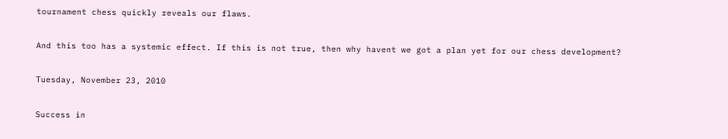tournament chess quickly reveals our flaws.

And this too has a systemic effect. If this is not true, then why havent we got a plan yet for our chess development?

Tuesday, November 23, 2010

Success in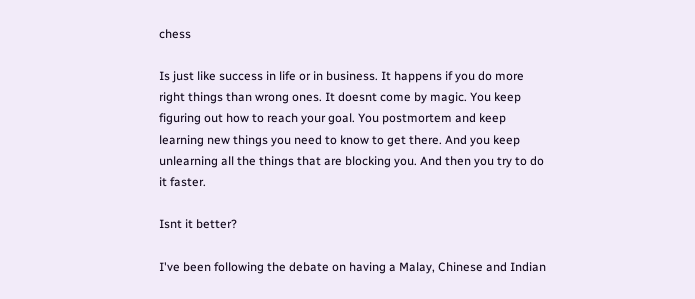chess

Is just like success in life or in business. It happens if you do more right things than wrong ones. It doesnt come by magic. You keep figuring out how to reach your goal. You postmortem and keep learning new things you need to know to get there. And you keep unlearning all the things that are blocking you. And then you try to do it faster.

Isnt it better?

I've been following the debate on having a Malay, Chinese and Indian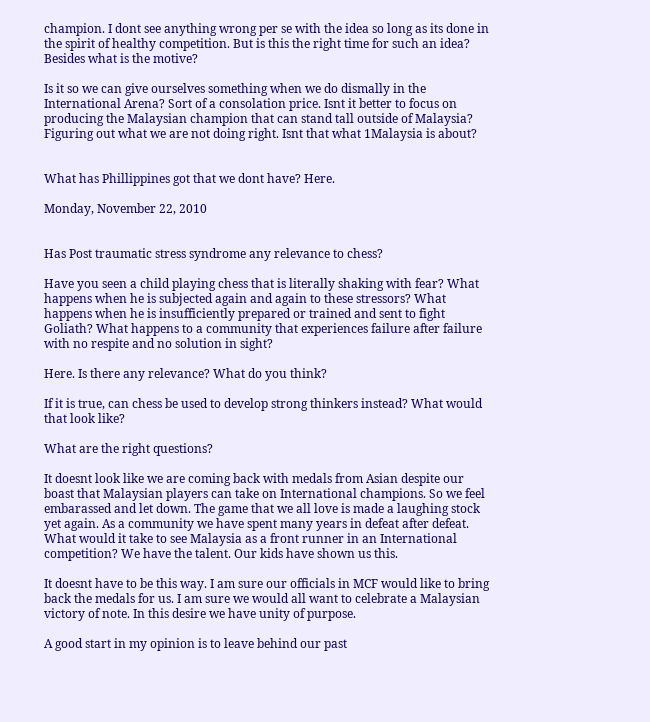champion. I dont see anything wrong per se with the idea so long as its done in the spirit of healthy competition. But is this the right time for such an idea? Besides what is the motive?

Is it so we can give ourselves something when we do dismally in the International Arena? Sort of a consolation price. Isnt it better to focus on producing the Malaysian champion that can stand tall outside of Malaysia? Figuring out what we are not doing right. Isnt that what 1Malaysia is about?


What has Phillippines got that we dont have? Here.

Monday, November 22, 2010


Has Post traumatic stress syndrome any relevance to chess?

Have you seen a child playing chess that is literally shaking with fear? What happens when he is subjected again and again to these stressors? What happens when he is insufficiently prepared or trained and sent to fight Goliath? What happens to a community that experiences failure after failure with no respite and no solution in sight?

Here. Is there any relevance? What do you think?

If it is true, can chess be used to develop strong thinkers instead? What would that look like?

What are the right questions?

It doesnt look like we are coming back with medals from Asian despite our boast that Malaysian players can take on International champions. So we feel embarassed and let down. The game that we all love is made a laughing stock yet again. As a community we have spent many years in defeat after defeat. What would it take to see Malaysia as a front runner in an International competition? We have the talent. Our kids have shown us this.

It doesnt have to be this way. I am sure our officials in MCF would like to bring back the medals for us. I am sure we would all want to celebrate a Malaysian victory of note. In this desire we have unity of purpose.

A good start in my opinion is to leave behind our past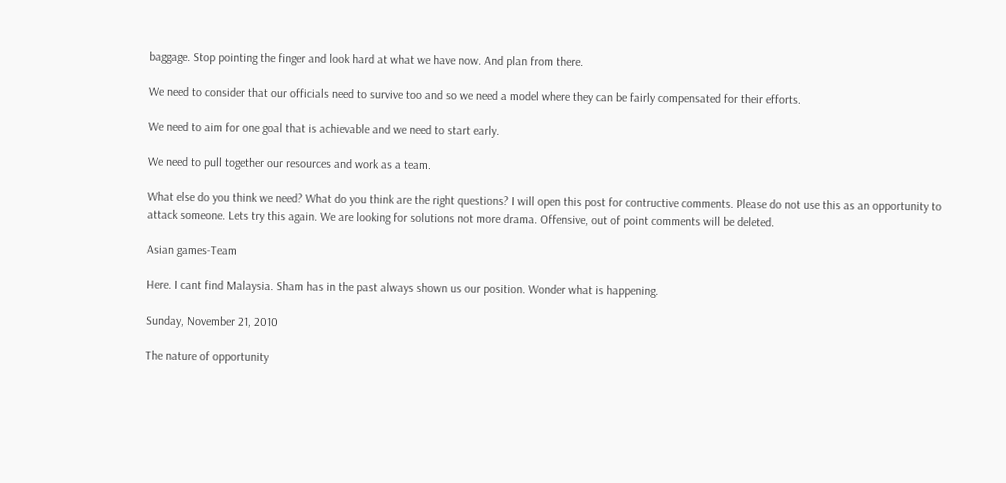baggage. Stop pointing the finger and look hard at what we have now. And plan from there.

We need to consider that our officials need to survive too and so we need a model where they can be fairly compensated for their efforts.

We need to aim for one goal that is achievable and we need to start early.

We need to pull together our resources and work as a team.

What else do you think we need? What do you think are the right questions? I will open this post for contructive comments. Please do not use this as an opportunity to attack someone. Lets try this again. We are looking for solutions not more drama. Offensive, out of point comments will be deleted.

Asian games-Team

Here. I cant find Malaysia. Sham has in the past always shown us our position. Wonder what is happening.

Sunday, November 21, 2010

The nature of opportunity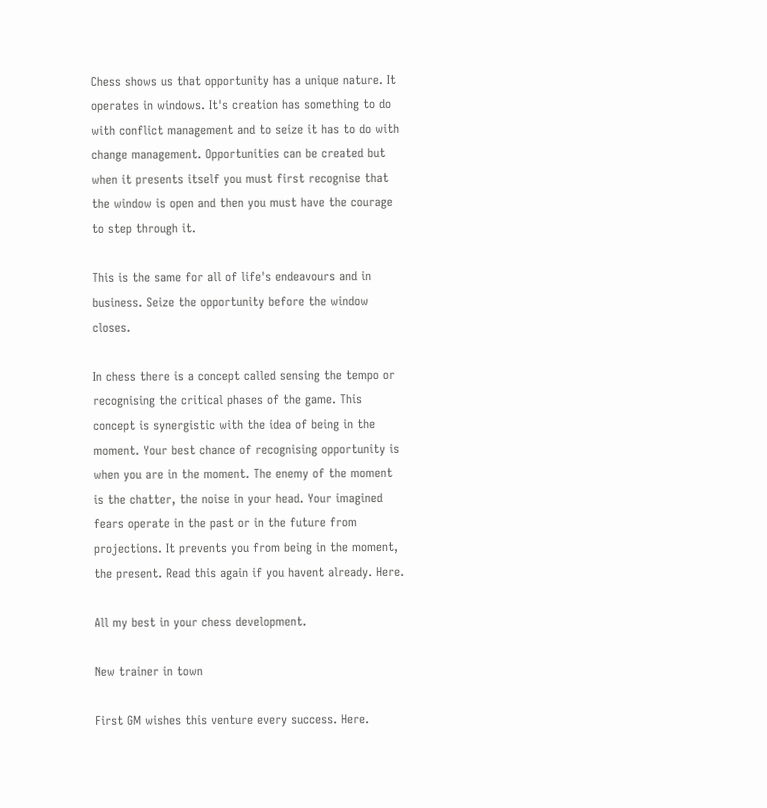Chess shows us that opportunity has a unique nature. It operates in windows. It's creation has something to do with conflict management and to seize it has to do with change management. Opportunities can be created but when it presents itself you must first recognise that the window is open and then you must have the courage to step through it.

This is the same for all of life's endeavours and in business. Seize the opportunity before the window closes.

In chess there is a concept called sensing the tempo or recognising the critical phases of the game. This concept is synergistic with the idea of being in the moment. Your best chance of recognising opportunity is when you are in the moment. The enemy of the moment is the chatter, the noise in your head. Your imagined fears operate in the past or in the future from projections. It prevents you from being in the moment, the present. Read this again if you havent already. Here.

All my best in your chess development.

New trainer in town

First GM wishes this venture every success. Here.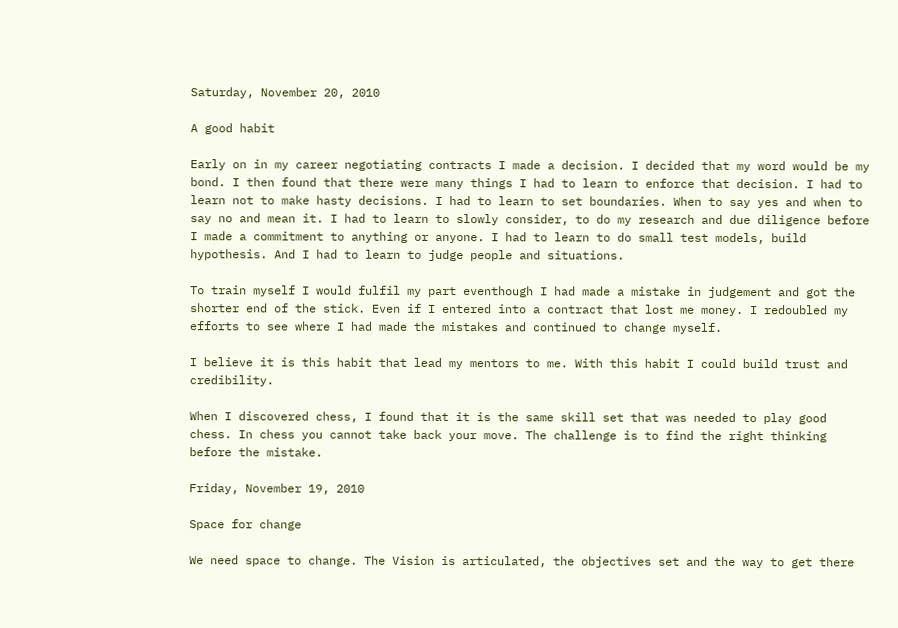Saturday, November 20, 2010

A good habit

Early on in my career negotiating contracts I made a decision. I decided that my word would be my bond. I then found that there were many things I had to learn to enforce that decision. I had to learn not to make hasty decisions. I had to learn to set boundaries. When to say yes and when to say no and mean it. I had to learn to slowly consider, to do my research and due diligence before I made a commitment to anything or anyone. I had to learn to do small test models, build hypothesis. And I had to learn to judge people and situations.

To train myself I would fulfil my part eventhough I had made a mistake in judgement and got the shorter end of the stick. Even if I entered into a contract that lost me money. I redoubled my efforts to see where I had made the mistakes and continued to change myself.

I believe it is this habit that lead my mentors to me. With this habit I could build trust and credibility.

When I discovered chess, I found that it is the same skill set that was needed to play good chess. In chess you cannot take back your move. The challenge is to find the right thinking before the mistake.

Friday, November 19, 2010

Space for change

We need space to change. The Vision is articulated, the objectives set and the way to get there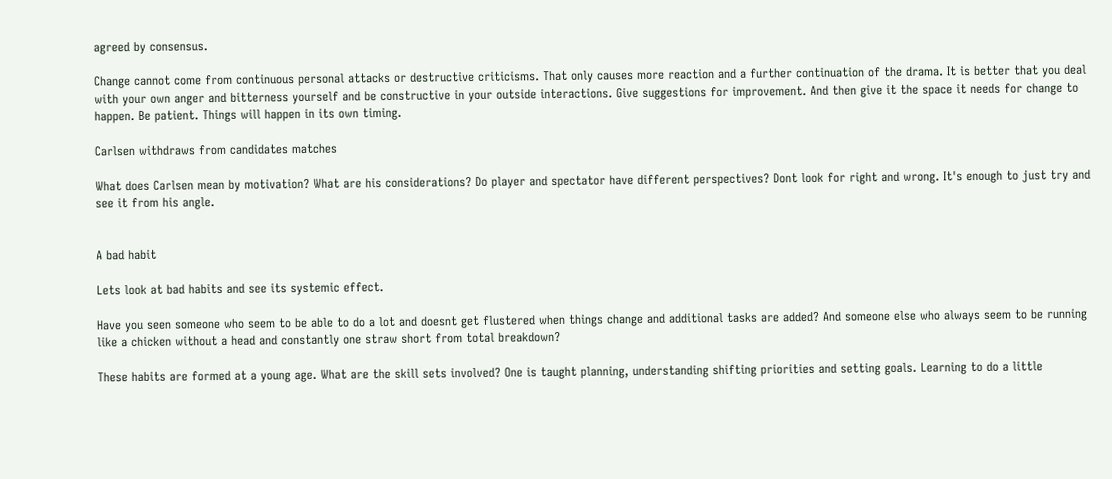agreed by consensus.

Change cannot come from continuous personal attacks or destructive criticisms. That only causes more reaction and a further continuation of the drama. It is better that you deal with your own anger and bitterness yourself and be constructive in your outside interactions. Give suggestions for improvement. And then give it the space it needs for change to happen. Be patient. Things will happen in its own timing.

Carlsen withdraws from candidates matches

What does Carlsen mean by motivation? What are his considerations? Do player and spectator have different perspectives? Dont look for right and wrong. It's enough to just try and see it from his angle.


A bad habit

Lets look at bad habits and see its systemic effect.

Have you seen someone who seem to be able to do a lot and doesnt get flustered when things change and additional tasks are added? And someone else who always seem to be running like a chicken without a head and constantly one straw short from total breakdown?

These habits are formed at a young age. What are the skill sets involved? One is taught planning, understanding shifting priorities and setting goals. Learning to do a little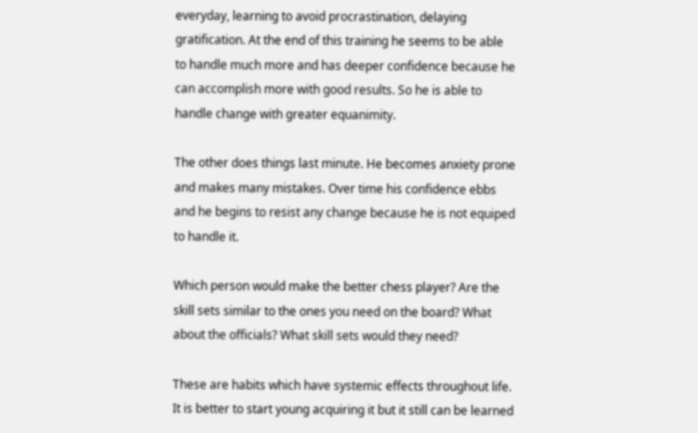everyday, learning to avoid procrastination, delaying gratification. At the end of this training he seems to be able to handle much more and has deeper confidence because he can accomplish more with good results. So he is able to handle change with greater equanimity.

The other does things last minute. He becomes anxiety prone and makes many mistakes. Over time his confidence ebbs and he begins to resist any change because he is not equiped to handle it.

Which person would make the better chess player? Are the skill sets similar to the ones you need on the board? What about the officials? What skill sets would they need?

These are habits which have systemic effects throughout life. It is better to start young acquiring it but it still can be learned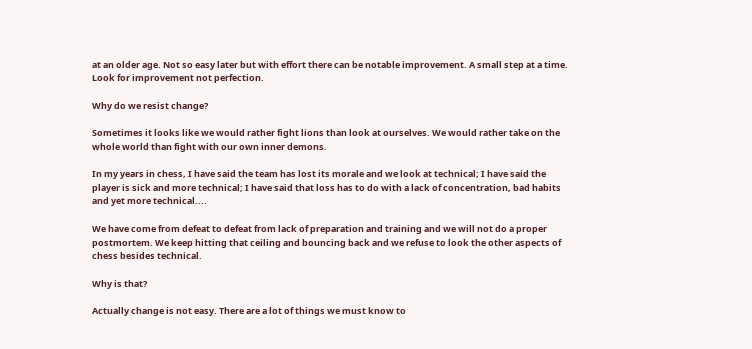at an older age. Not so easy later but with effort there can be notable improvement. A small step at a time. Look for improvement not perfection.

Why do we resist change?

Sometimes it looks like we would rather fight lions than look at ourselves. We would rather take on the whole world than fight with our own inner demons.

In my years in chess, I have said the team has lost its morale and we look at technical; I have said the player is sick and more technical; I have said that loss has to do with a lack of concentration, bad habits and yet more technical....

We have come from defeat to defeat from lack of preparation and training and we will not do a proper postmortem. We keep hitting that ceiling and bouncing back and we refuse to look the other aspects of chess besides technical.

Why is that?

Actually change is not easy. There are a lot of things we must know to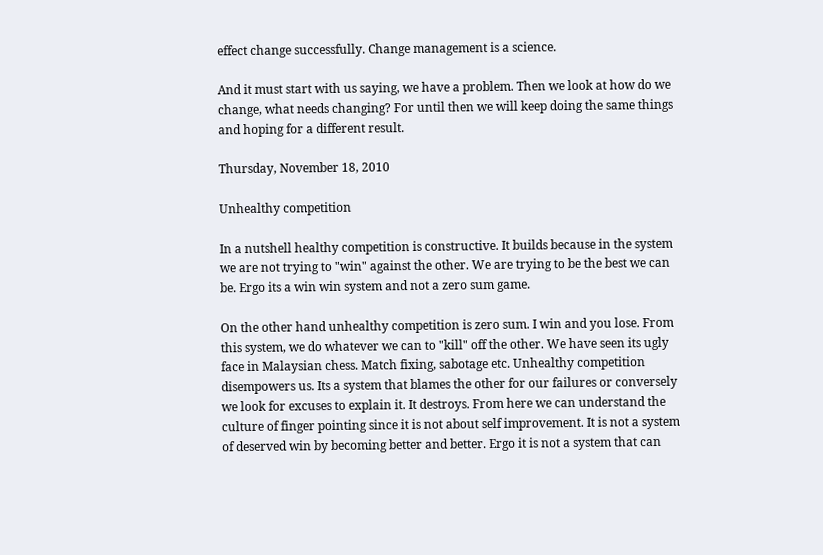effect change successfully. Change management is a science.

And it must start with us saying, we have a problem. Then we look at how do we change, what needs changing? For until then we will keep doing the same things and hoping for a different result.

Thursday, November 18, 2010

Unhealthy competition

In a nutshell healthy competition is constructive. It builds because in the system we are not trying to "win" against the other. We are trying to be the best we can be. Ergo its a win win system and not a zero sum game.

On the other hand unhealthy competition is zero sum. I win and you lose. From this system, we do whatever we can to "kill" off the other. We have seen its ugly face in Malaysian chess. Match fixing, sabotage etc. Unhealthy competition disempowers us. Its a system that blames the other for our failures or conversely we look for excuses to explain it. It destroys. From here we can understand the culture of finger pointing since it is not about self improvement. It is not a system of deserved win by becoming better and better. Ergo it is not a system that can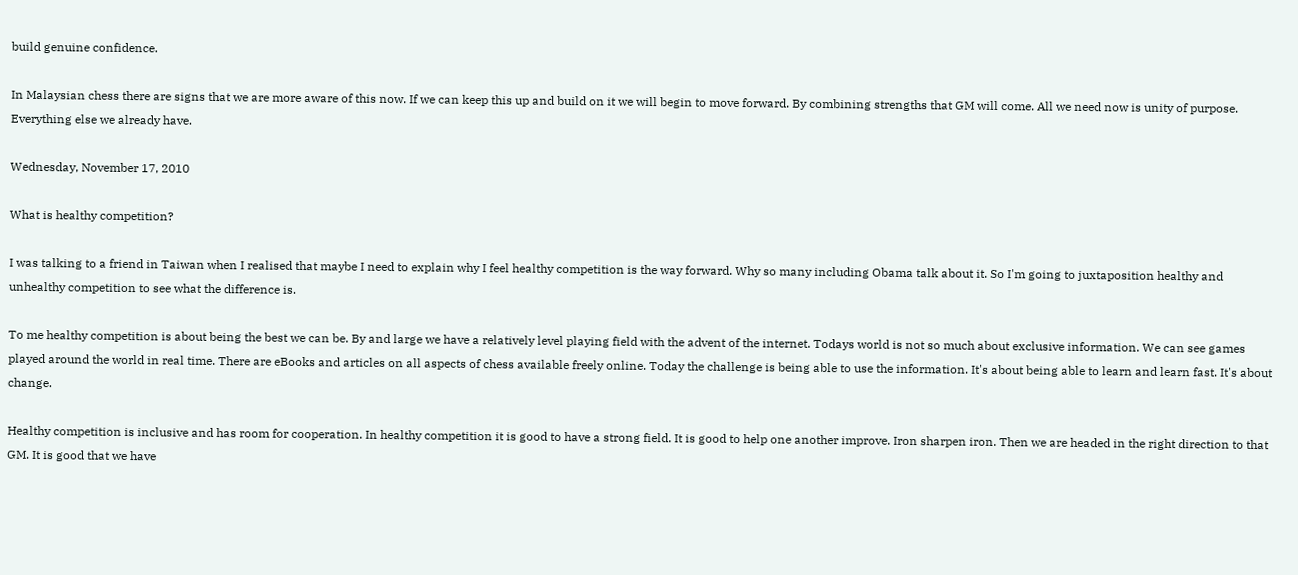build genuine confidence.

In Malaysian chess there are signs that we are more aware of this now. If we can keep this up and build on it we will begin to move forward. By combining strengths that GM will come. All we need now is unity of purpose. Everything else we already have.

Wednesday, November 17, 2010

What is healthy competition?

I was talking to a friend in Taiwan when I realised that maybe I need to explain why I feel healthy competition is the way forward. Why so many including Obama talk about it. So I'm going to juxtaposition healthy and unhealthy competition to see what the difference is.

To me healthy competition is about being the best we can be. By and large we have a relatively level playing field with the advent of the internet. Todays world is not so much about exclusive information. We can see games played around the world in real time. There are eBooks and articles on all aspects of chess available freely online. Today the challenge is being able to use the information. It's about being able to learn and learn fast. It's about change.

Healthy competition is inclusive and has room for cooperation. In healthy competition it is good to have a strong field. It is good to help one another improve. Iron sharpen iron. Then we are headed in the right direction to that GM. It is good that we have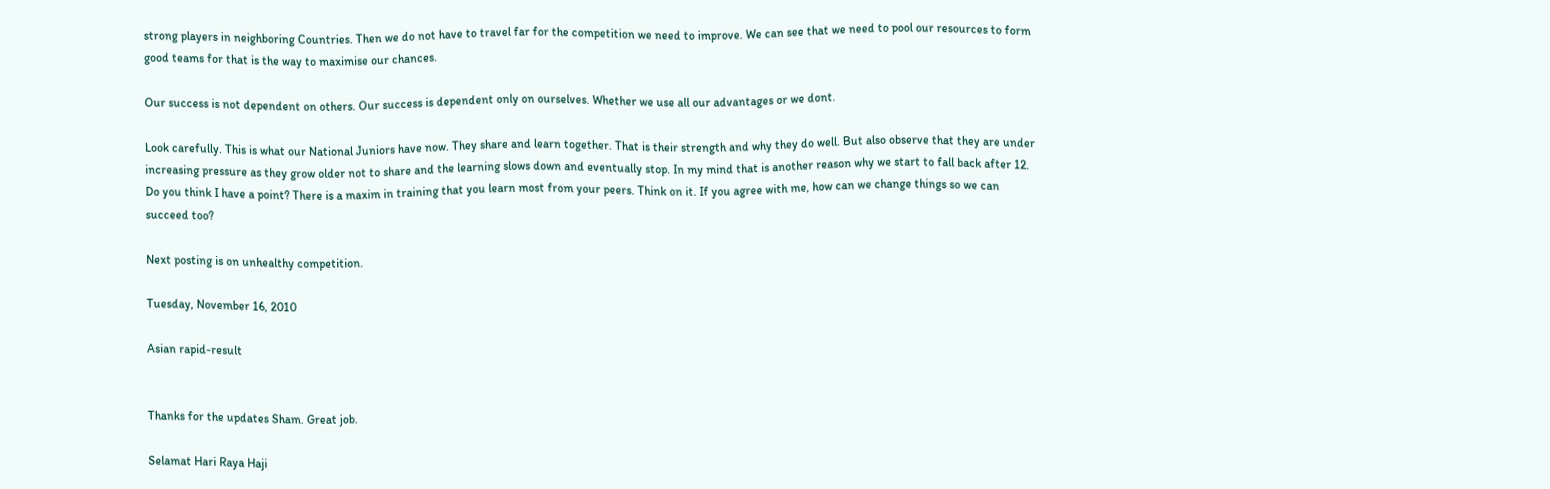strong players in neighboring Countries. Then we do not have to travel far for the competition we need to improve. We can see that we need to pool our resources to form good teams for that is the way to maximise our chances.

Our success is not dependent on others. Our success is dependent only on ourselves. Whether we use all our advantages or we dont.

Look carefully. This is what our National Juniors have now. They share and learn together. That is their strength and why they do well. But also observe that they are under increasing pressure as they grow older not to share and the learning slows down and eventually stop. In my mind that is another reason why we start to fall back after 12. Do you think I have a point? There is a maxim in training that you learn most from your peers. Think on it. If you agree with me, how can we change things so we can succeed too?

Next posting is on unhealthy competition.

Tuesday, November 16, 2010

Asian rapid-result


Thanks for the updates Sham. Great job.

Selamat Hari Raya Haji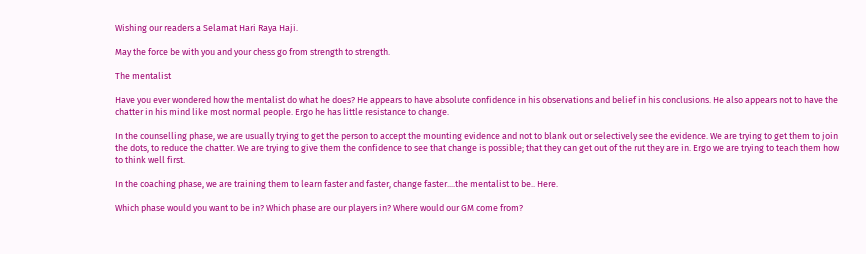Wishing our readers a Selamat Hari Raya Haji.

May the force be with you and your chess go from strength to strength.

The mentalist

Have you ever wondered how the mentalist do what he does? He appears to have absolute confidence in his observations and belief in his conclusions. He also appears not to have the chatter in his mind like most normal people. Ergo he has little resistance to change.

In the counselling phase, we are usually trying to get the person to accept the mounting evidence and not to blank out or selectively see the evidence. We are trying to get them to join the dots, to reduce the chatter. We are trying to give them the confidence to see that change is possible; that they can get out of the rut they are in. Ergo we are trying to teach them how to think well first.

In the coaching phase, we are training them to learn faster and faster, change faster....the mentalist to be.. Here.

Which phase would you want to be in? Which phase are our players in? Where would our GM come from?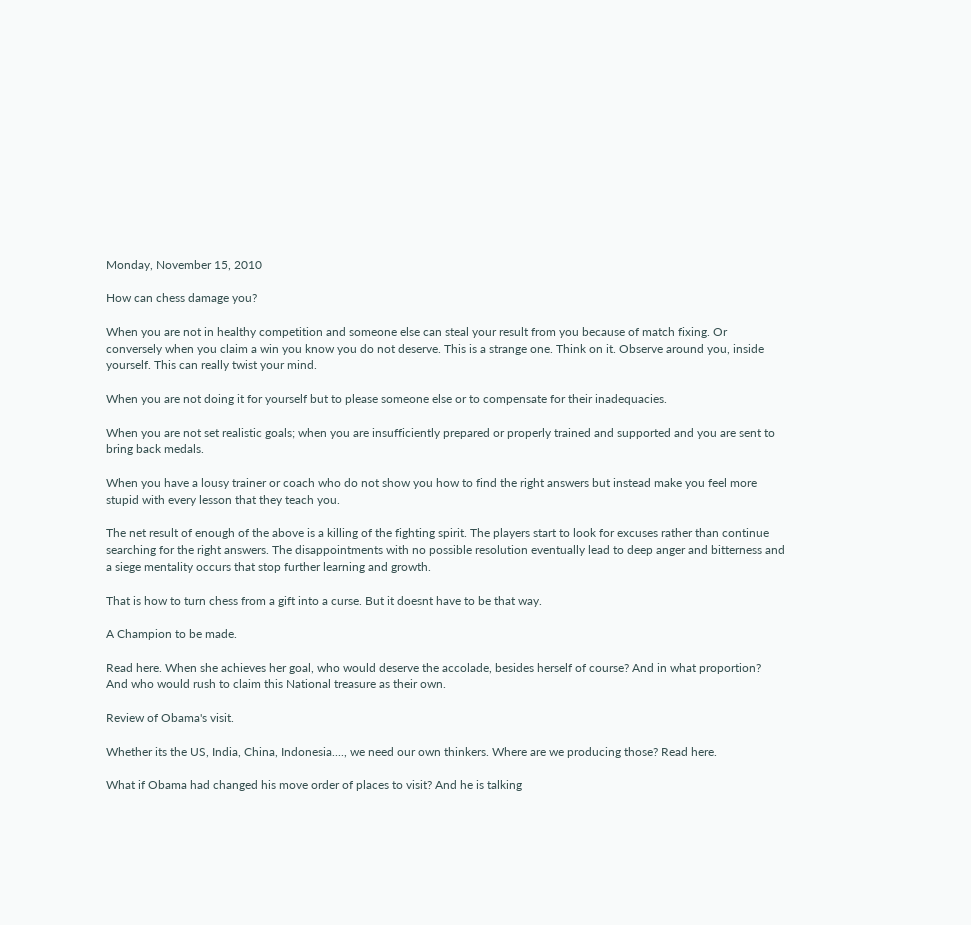Monday, November 15, 2010

How can chess damage you?

When you are not in healthy competition and someone else can steal your result from you because of match fixing. Or conversely when you claim a win you know you do not deserve. This is a strange one. Think on it. Observe around you, inside yourself. This can really twist your mind.

When you are not doing it for yourself but to please someone else or to compensate for their inadequacies.

When you are not set realistic goals; when you are insufficiently prepared or properly trained and supported and you are sent to bring back medals.

When you have a lousy trainer or coach who do not show you how to find the right answers but instead make you feel more stupid with every lesson that they teach you.

The net result of enough of the above is a killing of the fighting spirit. The players start to look for excuses rather than continue searching for the right answers. The disappointments with no possible resolution eventually lead to deep anger and bitterness and a siege mentality occurs that stop further learning and growth.

That is how to turn chess from a gift into a curse. But it doesnt have to be that way.

A Champion to be made.

Read here. When she achieves her goal, who would deserve the accolade, besides herself of course? And in what proportion? And who would rush to claim this National treasure as their own.

Review of Obama's visit.

Whether its the US, India, China, Indonesia...., we need our own thinkers. Where are we producing those? Read here.

What if Obama had changed his move order of places to visit? And he is talking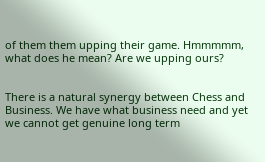of them them upping their game. Hmmmmm, what does he mean? Are we upping ours?


There is a natural synergy between Chess and Business. We have what business need and yet we cannot get genuine long term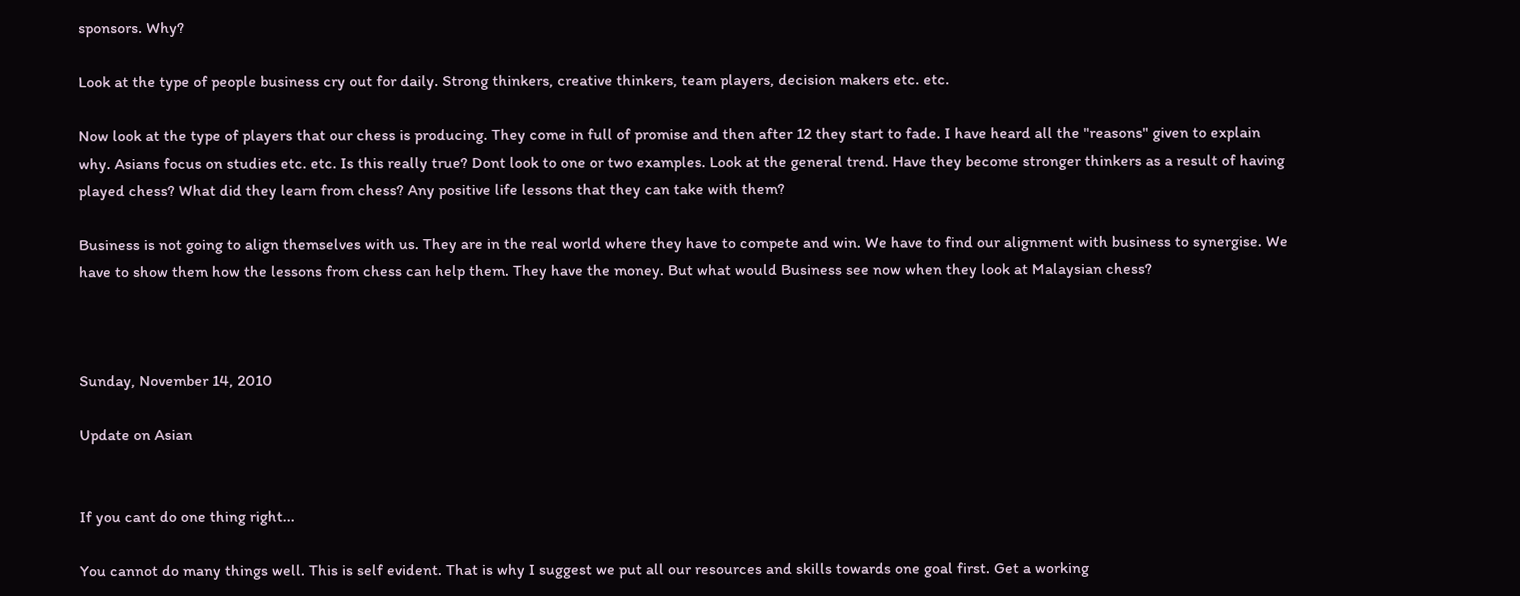sponsors. Why?

Look at the type of people business cry out for daily. Strong thinkers, creative thinkers, team players, decision makers etc. etc.

Now look at the type of players that our chess is producing. They come in full of promise and then after 12 they start to fade. I have heard all the "reasons" given to explain why. Asians focus on studies etc. etc. Is this really true? Dont look to one or two examples. Look at the general trend. Have they become stronger thinkers as a result of having played chess? What did they learn from chess? Any positive life lessons that they can take with them?

Business is not going to align themselves with us. They are in the real world where they have to compete and win. We have to find our alignment with business to synergise. We have to show them how the lessons from chess can help them. They have the money. But what would Business see now when they look at Malaysian chess?



Sunday, November 14, 2010

Update on Asian


If you cant do one thing right...

You cannot do many things well. This is self evident. That is why I suggest we put all our resources and skills towards one goal first. Get a working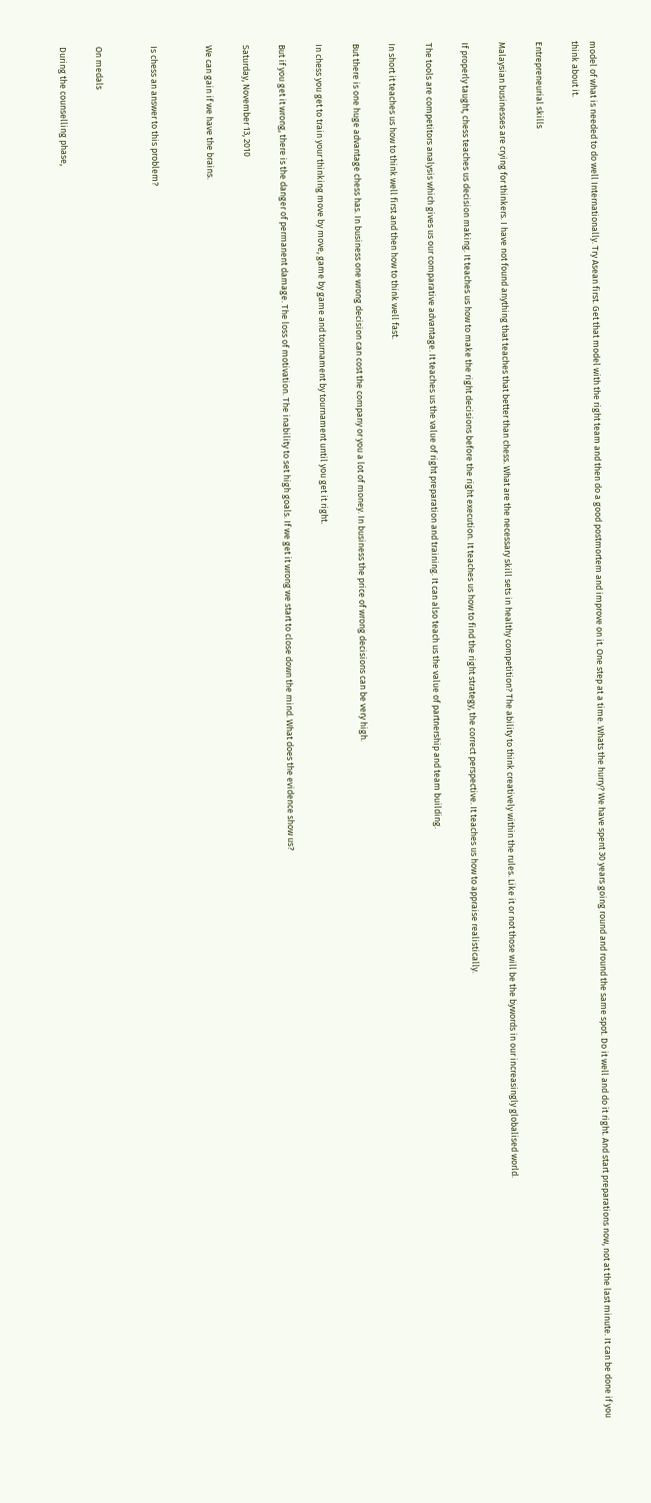model of what is needed to do well Internationally. Try Asean first. Get that model with the right team and then do a good postmortem and improve on it. One step at a time. Whats the hurry? We have spent 30 years going round and round the same spot. Do it well and do it right. And start preparations now, not at the last minute. It can be done if you think about it.

Entrepreneurial skills

Malaysian businesses are crying for thinkers. I have not found anything that teaches that better than chess. What are the necessary skill sets in healthy competition? The ability to think creatively within the rules. Like it or not those will be the bywords in our increasingly globalised world.

If properly taught, chess teaches us decision making. It teaches us how to make the right decisions before the right execution. It teaches us how to find the right strategy, the correct perspective. It teaches us how to appraise realistically.

The tools are competitors analysis which gives us our comparative advantage. It teaches us the value of right preparation and training. It can also teach us the value of partnership and team building.

In short it teaches us how to think well first and then how to think well fast.

But there is one huge advantage chess has. In business one wrong decision can cost the company or you a lot of money. In business the price of wrong decisions can be very high.

In chess you get to train your thinking move by move, game by game and tournament by tournament until you get it right.

But if you get it wrong, there is the danger of permanent damage. The loss of motivation. The inability to set high goals. If we get it wrong we start to close down the mind. What does the evidence show us?

Saturday, November 13, 2010

We can gain if we have the brains.


Is chess an answer to this problem?


On medals

During the counselling phase,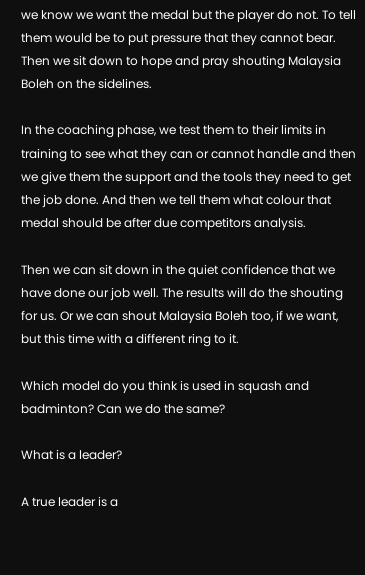we know we want the medal but the player do not. To tell them would be to put pressure that they cannot bear. Then we sit down to hope and pray shouting Malaysia Boleh on the sidelines.

In the coaching phase, we test them to their limits in training to see what they can or cannot handle and then we give them the support and the tools they need to get the job done. And then we tell them what colour that medal should be after due competitors analysis.

Then we can sit down in the quiet confidence that we have done our job well. The results will do the shouting for us. Or we can shout Malaysia Boleh too, if we want, but this time with a different ring to it.

Which model do you think is used in squash and badminton? Can we do the same?

What is a leader?

A true leader is a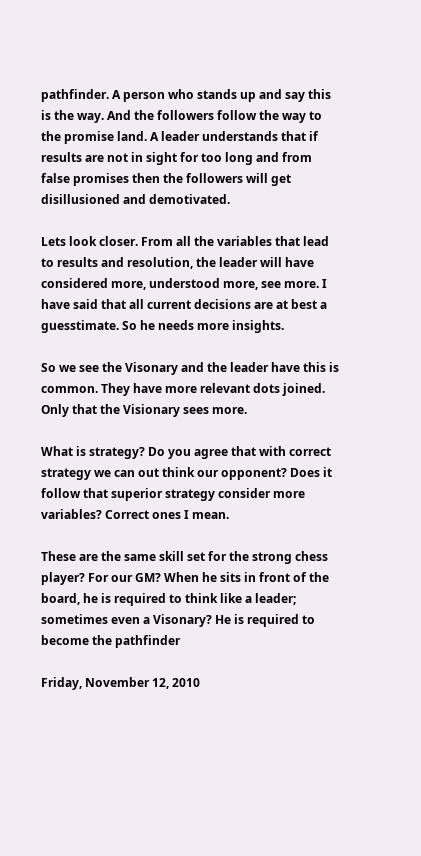pathfinder. A person who stands up and say this is the way. And the followers follow the way to the promise land. A leader understands that if results are not in sight for too long and from false promises then the followers will get disillusioned and demotivated.

Lets look closer. From all the variables that lead to results and resolution, the leader will have considered more, understood more, see more. I have said that all current decisions are at best a guesstimate. So he needs more insights.

So we see the Visonary and the leader have this is common. They have more relevant dots joined. Only that the Visionary sees more.

What is strategy? Do you agree that with correct strategy we can out think our opponent? Does it follow that superior strategy consider more variables? Correct ones I mean.

These are the same skill set for the strong chess player? For our GM? When he sits in front of the board, he is required to think like a leader; sometimes even a Visonary? He is required to become the pathfinder

Friday, November 12, 2010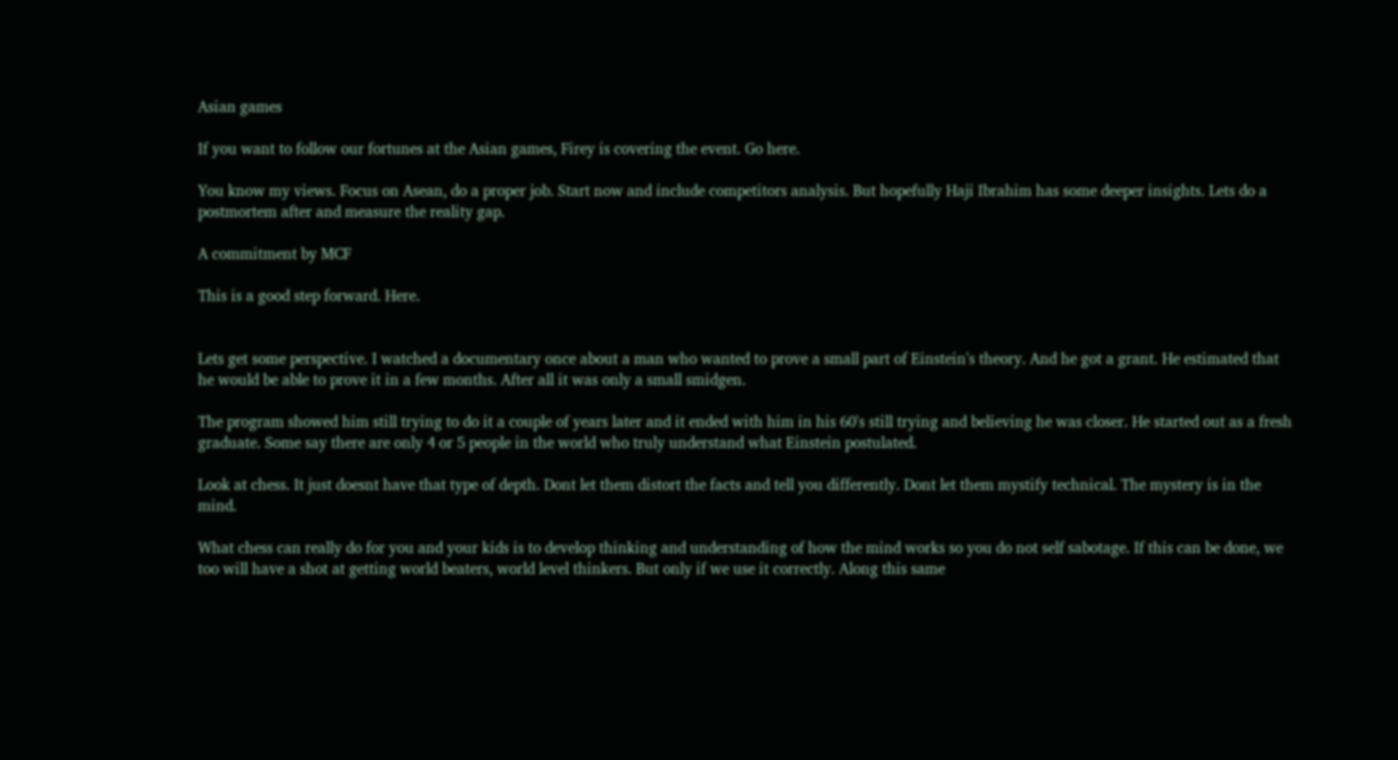Asian games

If you want to follow our fortunes at the Asian games, Firey is covering the event. Go here.

You know my views. Focus on Asean, do a proper job. Start now and include competitors analysis. But hopefully Haji Ibrahim has some deeper insights. Lets do a postmortem after and measure the reality gap.

A commitment by MCF

This is a good step forward. Here.


Lets get some perspective. I watched a documentary once about a man who wanted to prove a small part of Einstein's theory. And he got a grant. He estimated that he would be able to prove it in a few months. After all it was only a small smidgen.

The program showed him still trying to do it a couple of years later and it ended with him in his 60's still trying and believing he was closer. He started out as a fresh graduate. Some say there are only 4 or 5 people in the world who truly understand what Einstein postulated.

Look at chess. It just doesnt have that type of depth. Dont let them distort the facts and tell you differently. Dont let them mystify technical. The mystery is in the mind.

What chess can really do for you and your kids is to develop thinking and understanding of how the mind works so you do not self sabotage. If this can be done, we too will have a shot at getting world beaters, world level thinkers. But only if we use it correctly. Along this same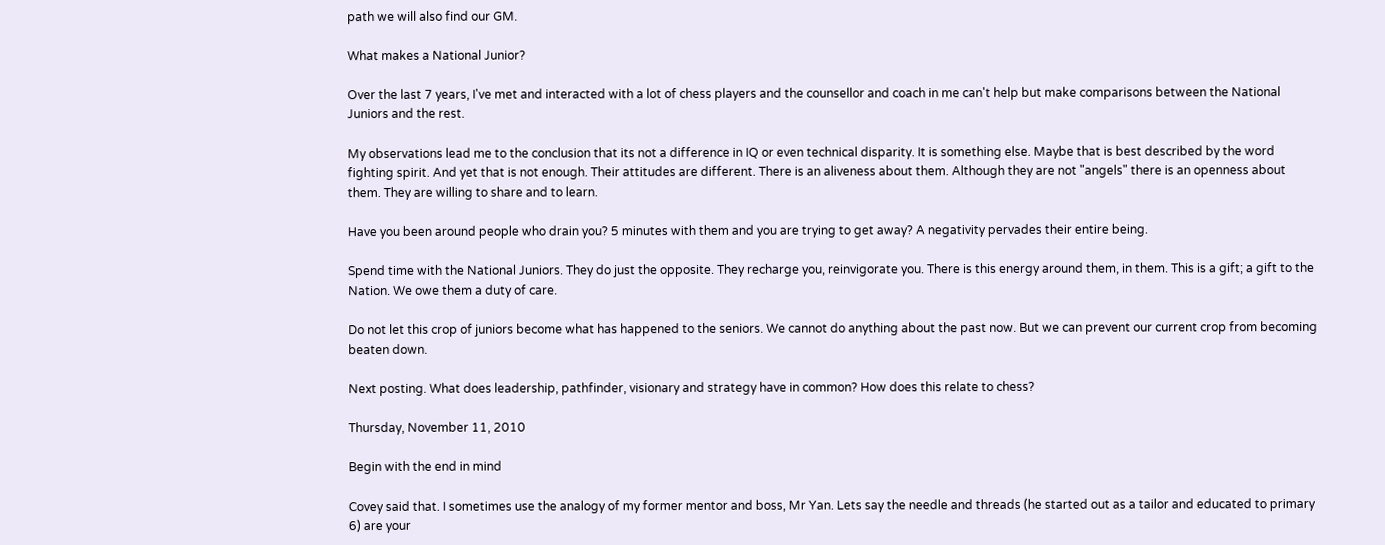path we will also find our GM.

What makes a National Junior?

Over the last 7 years, I've met and interacted with a lot of chess players and the counsellor and coach in me can't help but make comparisons between the National Juniors and the rest.

My observations lead me to the conclusion that its not a difference in IQ or even technical disparity. It is something else. Maybe that is best described by the word fighting spirit. And yet that is not enough. Their attitudes are different. There is an aliveness about them. Although they are not "angels" there is an openness about them. They are willing to share and to learn.

Have you been around people who drain you? 5 minutes with them and you are trying to get away? A negativity pervades their entire being.

Spend time with the National Juniors. They do just the opposite. They recharge you, reinvigorate you. There is this energy around them, in them. This is a gift; a gift to the Nation. We owe them a duty of care.

Do not let this crop of juniors become what has happened to the seniors. We cannot do anything about the past now. But we can prevent our current crop from becoming beaten down.

Next posting. What does leadership, pathfinder, visionary and strategy have in common? How does this relate to chess?

Thursday, November 11, 2010

Begin with the end in mind

Covey said that. I sometimes use the analogy of my former mentor and boss, Mr Yan. Lets say the needle and threads (he started out as a tailor and educated to primary 6) are your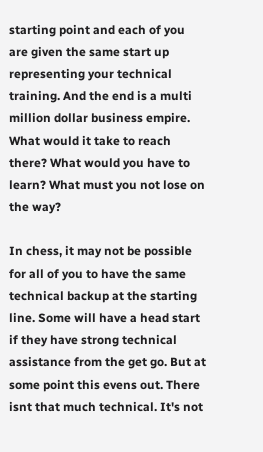starting point and each of you are given the same start up representing your technical training. And the end is a multi million dollar business empire. What would it take to reach there? What would you have to learn? What must you not lose on the way?

In chess, it may not be possible for all of you to have the same technical backup at the starting line. Some will have a head start if they have strong technical assistance from the get go. But at some point this evens out. There isnt that much technical. It's not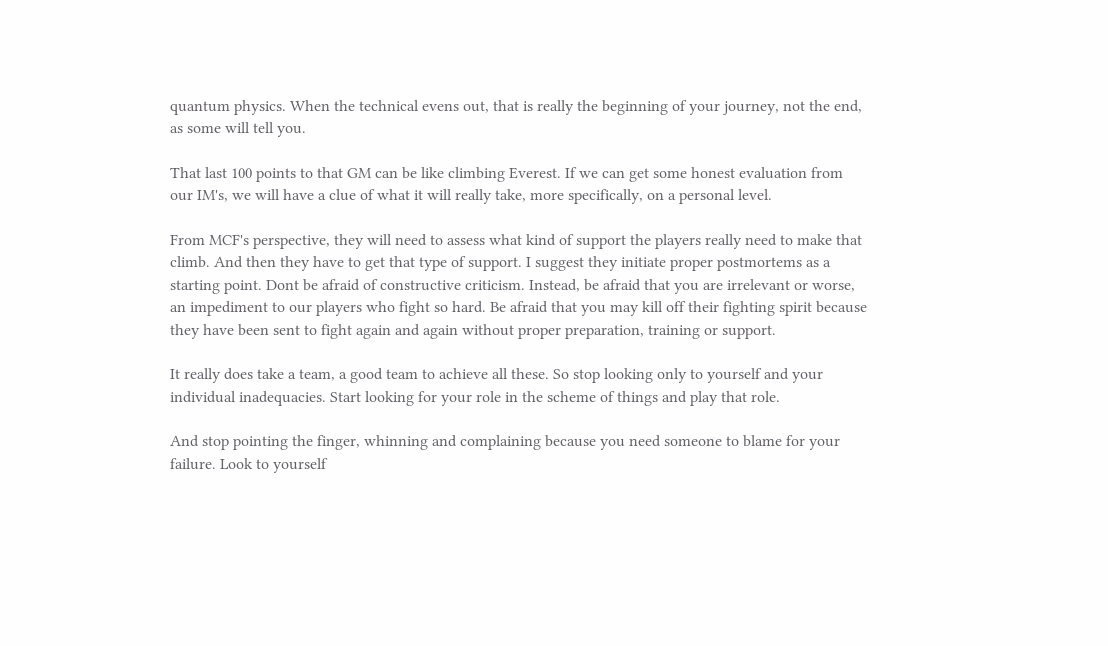quantum physics. When the technical evens out, that is really the beginning of your journey, not the end, as some will tell you.

That last 100 points to that GM can be like climbing Everest. If we can get some honest evaluation from our IM's, we will have a clue of what it will really take, more specifically, on a personal level.

From MCF's perspective, they will need to assess what kind of support the players really need to make that climb. And then they have to get that type of support. I suggest they initiate proper postmortems as a starting point. Dont be afraid of constructive criticism. Instead, be afraid that you are irrelevant or worse, an impediment to our players who fight so hard. Be afraid that you may kill off their fighting spirit because they have been sent to fight again and again without proper preparation, training or support.

It really does take a team, a good team to achieve all these. So stop looking only to yourself and your individual inadequacies. Start looking for your role in the scheme of things and play that role.

And stop pointing the finger, whinning and complaining because you need someone to blame for your failure. Look to yourself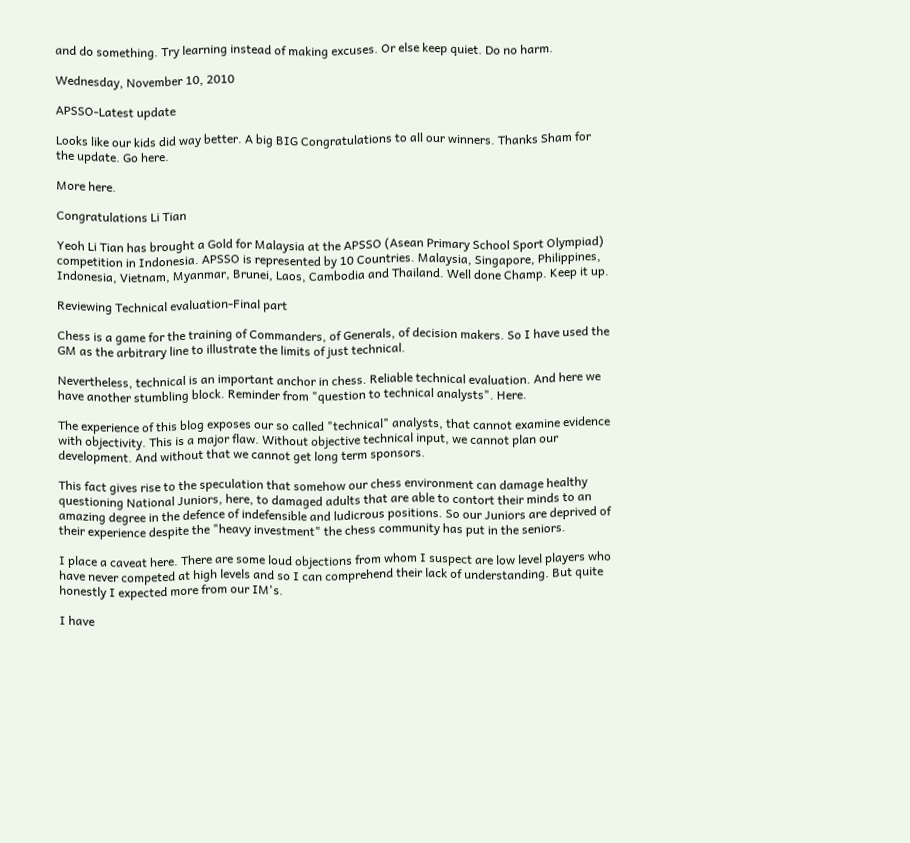and do something. Try learning instead of making excuses. Or else keep quiet. Do no harm.

Wednesday, November 10, 2010

APSSO-Latest update

Looks like our kids did way better. A big BIG Congratulations to all our winners. Thanks Sham for the update. Go here.

More here.

Congratulations Li Tian

Yeoh Li Tian has brought a Gold for Malaysia at the APSSO (Asean Primary School Sport Olympiad) competition in Indonesia. APSSO is represented by 10 Countries. Malaysia, Singapore, Philippines, Indonesia, Vietnam, Myanmar, Brunei, Laos, Cambodia and Thailand. Well done Champ. Keep it up.

Reviewing Technical evaluation-Final part

Chess is a game for the training of Commanders, of Generals, of decision makers. So I have used the GM as the arbitrary line to illustrate the limits of just technical.

Nevertheless, technical is an important anchor in chess. Reliable technical evaluation. And here we have another stumbling block. Reminder from "question to technical analysts". Here.

The experience of this blog exposes our so called "technical" analysts, that cannot examine evidence with objectivity. This is a major flaw. Without objective technical input, we cannot plan our development. And without that we cannot get long term sponsors.

This fact gives rise to the speculation that somehow our chess environment can damage healthy questioning National Juniors, here, to damaged adults that are able to contort their minds to an amazing degree in the defence of indefensible and ludicrous positions. So our Juniors are deprived of their experience despite the "heavy investment" the chess community has put in the seniors.

I place a caveat here. There are some loud objections from whom I suspect are low level players who have never competed at high levels and so I can comprehend their lack of understanding. But quite honestly I expected more from our IM's.

I have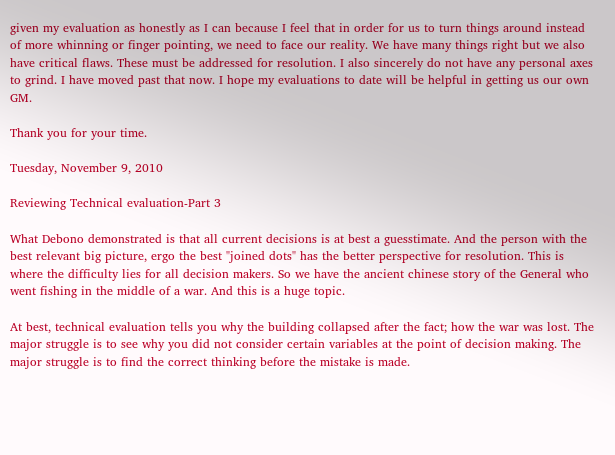given my evaluation as honestly as I can because I feel that in order for us to turn things around instead of more whinning or finger pointing, we need to face our reality. We have many things right but we also have critical flaws. These must be addressed for resolution. I also sincerely do not have any personal axes to grind. I have moved past that now. I hope my evaluations to date will be helpful in getting us our own GM.

Thank you for your time.

Tuesday, November 9, 2010

Reviewing Technical evaluation-Part 3

What Debono demonstrated is that all current decisions is at best a guesstimate. And the person with the best relevant big picture, ergo the best "joined dots" has the better perspective for resolution. This is where the difficulty lies for all decision makers. So we have the ancient chinese story of the General who went fishing in the middle of a war. And this is a huge topic.

At best, technical evaluation tells you why the building collapsed after the fact; how the war was lost. The major struggle is to see why you did not consider certain variables at the point of decision making. The major struggle is to find the correct thinking before the mistake is made.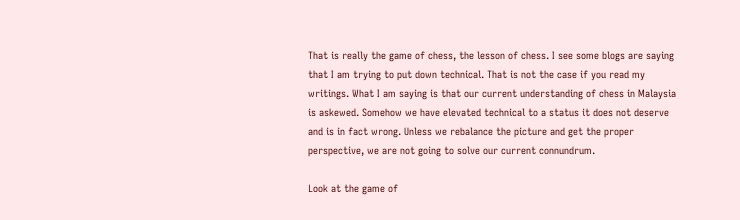That is really the game of chess, the lesson of chess. I see some blogs are saying that I am trying to put down technical. That is not the case if you read my writings. What I am saying is that our current understanding of chess in Malaysia is askewed. Somehow we have elevated technical to a status it does not deserve and is in fact wrong. Unless we rebalance the picture and get the proper perspective, we are not going to solve our current connundrum.

Look at the game of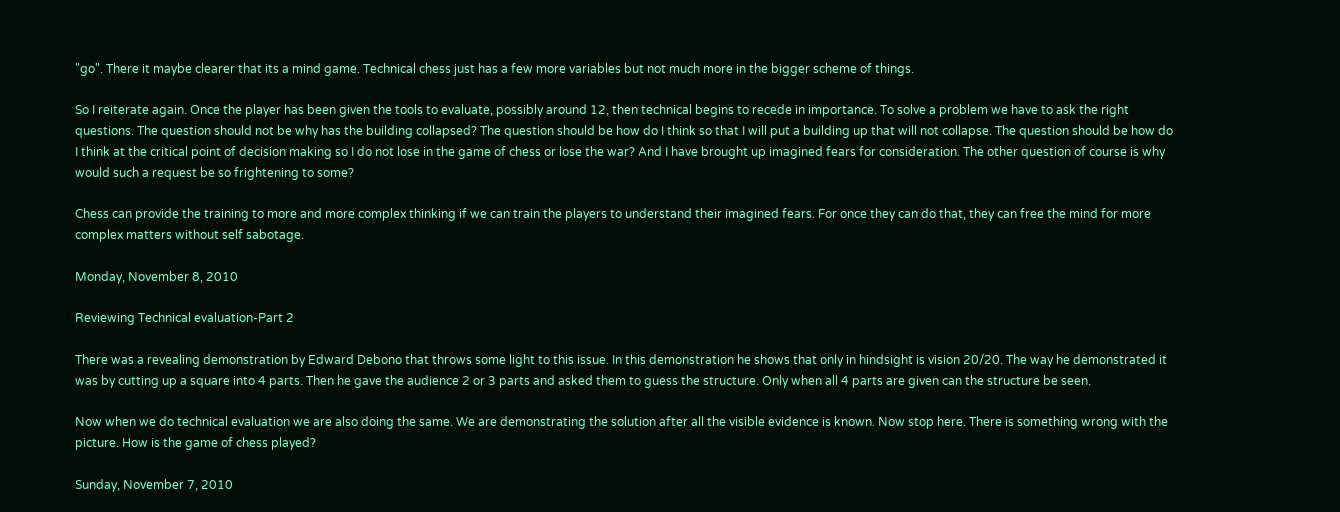"go". There it maybe clearer that its a mind game. Technical chess just has a few more variables but not much more in the bigger scheme of things.

So I reiterate again. Once the player has been given the tools to evaluate, possibly around 12, then technical begins to recede in importance. To solve a problem we have to ask the right questions. The question should not be why has the building collapsed? The question should be how do I think so that I will put a building up that will not collapse. The question should be how do I think at the critical point of decision making so I do not lose in the game of chess or lose the war? And I have brought up imagined fears for consideration. The other question of course is why would such a request be so frightening to some?

Chess can provide the training to more and more complex thinking if we can train the players to understand their imagined fears. For once they can do that, they can free the mind for more complex matters without self sabotage.

Monday, November 8, 2010

Reviewing Technical evaluation-Part 2

There was a revealing demonstration by Edward Debono that throws some light to this issue. In this demonstration he shows that only in hindsight is vision 20/20. The way he demonstrated it was by cutting up a square into 4 parts. Then he gave the audience 2 or 3 parts and asked them to guess the structure. Only when all 4 parts are given can the structure be seen.

Now when we do technical evaluation we are also doing the same. We are demonstrating the solution after all the visible evidence is known. Now stop here. There is something wrong with the picture. How is the game of chess played?

Sunday, November 7, 2010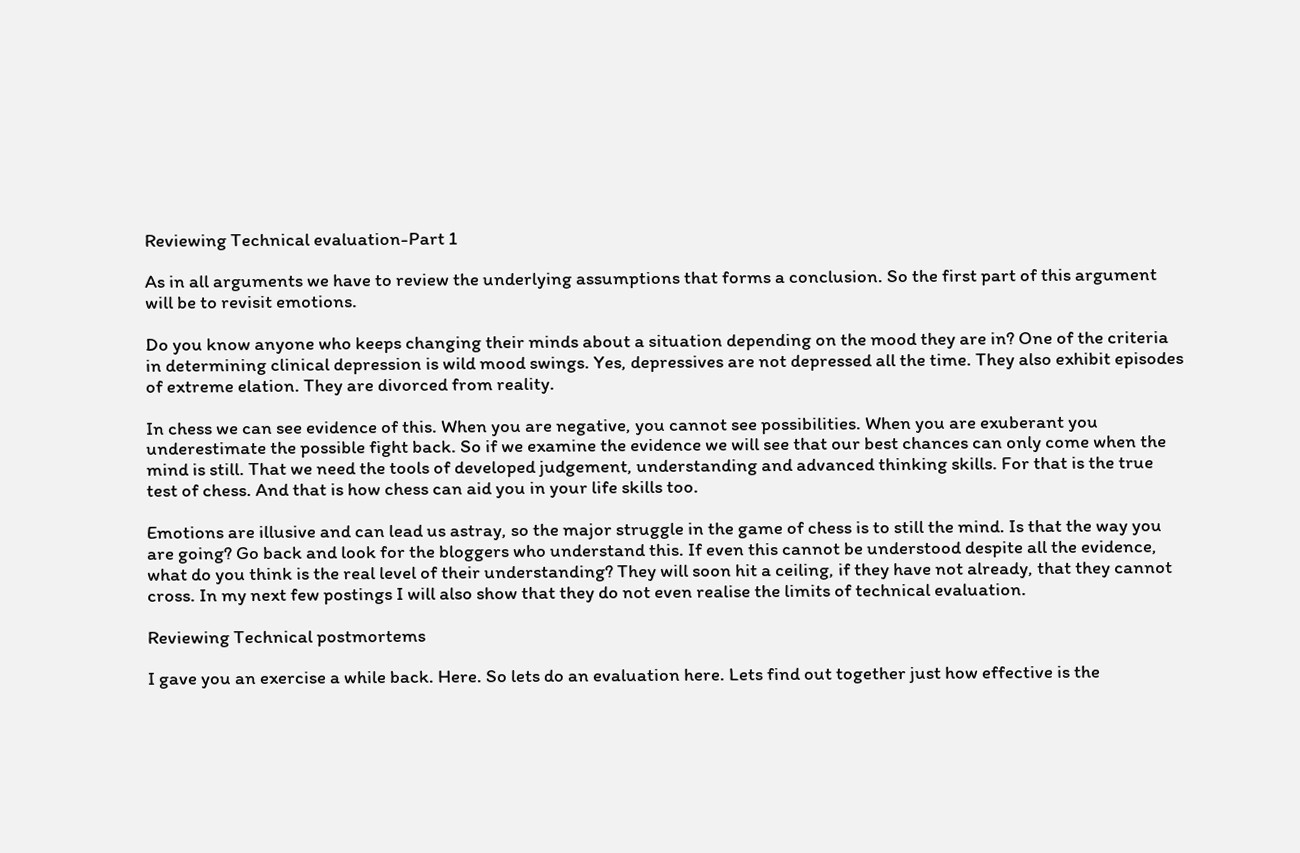Reviewing Technical evaluation-Part 1

As in all arguments we have to review the underlying assumptions that forms a conclusion. So the first part of this argument will be to revisit emotions.

Do you know anyone who keeps changing their minds about a situation depending on the mood they are in? One of the criteria in determining clinical depression is wild mood swings. Yes, depressives are not depressed all the time. They also exhibit episodes of extreme elation. They are divorced from reality.

In chess we can see evidence of this. When you are negative, you cannot see possibilities. When you are exuberant you underestimate the possible fight back. So if we examine the evidence we will see that our best chances can only come when the mind is still. That we need the tools of developed judgement, understanding and advanced thinking skills. For that is the true test of chess. And that is how chess can aid you in your life skills too.

Emotions are illusive and can lead us astray, so the major struggle in the game of chess is to still the mind. Is that the way you are going? Go back and look for the bloggers who understand this. If even this cannot be understood despite all the evidence, what do you think is the real level of their understanding? They will soon hit a ceiling, if they have not already, that they cannot cross. In my next few postings I will also show that they do not even realise the limits of technical evaluation.

Reviewing Technical postmortems

I gave you an exercise a while back. Here. So lets do an evaluation here. Lets find out together just how effective is the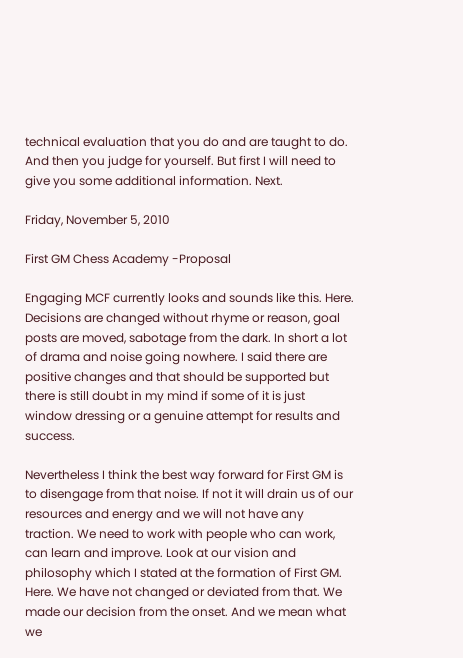technical evaluation that you do and are taught to do. And then you judge for yourself. But first I will need to give you some additional information. Next.

Friday, November 5, 2010

First GM Chess Academy -Proposal

Engaging MCF currently looks and sounds like this. Here. Decisions are changed without rhyme or reason, goal posts are moved, sabotage from the dark. In short a lot of drama and noise going nowhere. I said there are positive changes and that should be supported but there is still doubt in my mind if some of it is just window dressing or a genuine attempt for results and success.

Nevertheless I think the best way forward for First GM is to disengage from that noise. If not it will drain us of our resources and energy and we will not have any traction. We need to work with people who can work, can learn and improve. Look at our vision and philosophy which I stated at the formation of First GM. Here. We have not changed or deviated from that. We made our decision from the onset. And we mean what we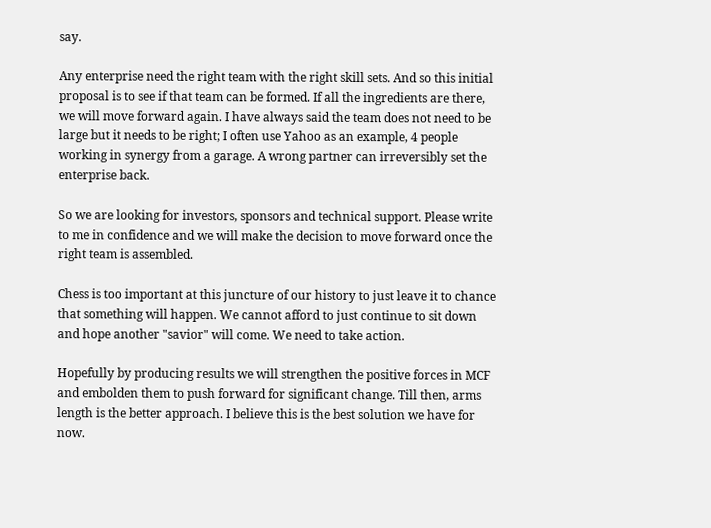say.

Any enterprise need the right team with the right skill sets. And so this initial proposal is to see if that team can be formed. If all the ingredients are there, we will move forward again. I have always said the team does not need to be large but it needs to be right; I often use Yahoo as an example, 4 people working in synergy from a garage. A wrong partner can irreversibly set the enterprise back.

So we are looking for investors, sponsors and technical support. Please write to me in confidence and we will make the decision to move forward once the right team is assembled.

Chess is too important at this juncture of our history to just leave it to chance that something will happen. We cannot afford to just continue to sit down and hope another "savior" will come. We need to take action.

Hopefully by producing results we will strengthen the positive forces in MCF and embolden them to push forward for significant change. Till then, arms length is the better approach. I believe this is the best solution we have for now.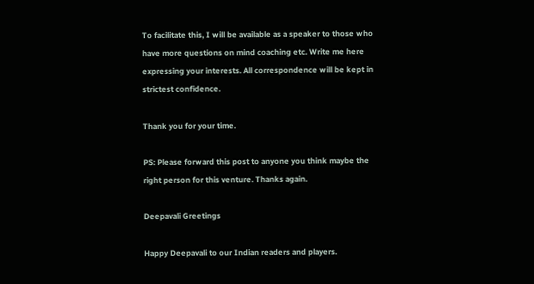To facilitate this, I will be available as a speaker to those who have more questions on mind coaching etc. Write me here expressing your interests. All correspondence will be kept in strictest confidence.

Thank you for your time.

PS: Please forward this post to anyone you think maybe the right person for this venture. Thanks again.

Deepavali Greetings

Happy Deepavali to our Indian readers and players.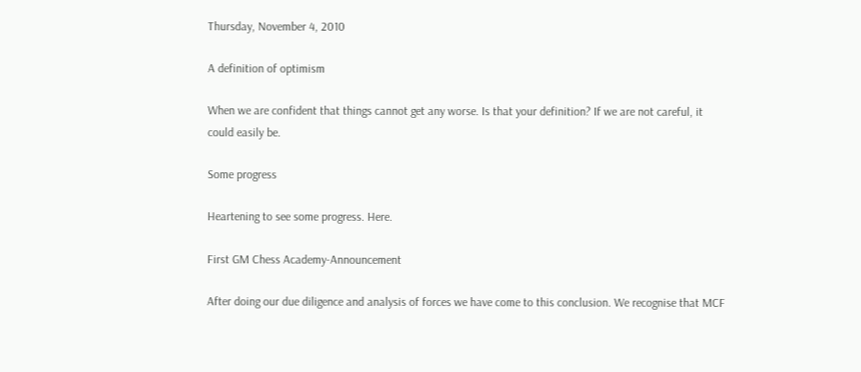Thursday, November 4, 2010

A definition of optimism

When we are confident that things cannot get any worse. Is that your definition? If we are not careful, it could easily be.

Some progress

Heartening to see some progress. Here.

First GM Chess Academy-Announcement

After doing our due diligence and analysis of forces we have come to this conclusion. We recognise that MCF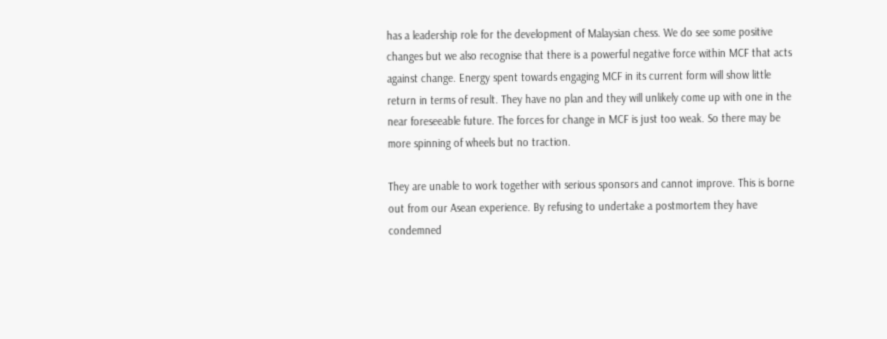has a leadership role for the development of Malaysian chess. We do see some positive changes but we also recognise that there is a powerful negative force within MCF that acts against change. Energy spent towards engaging MCF in its current form will show little return in terms of result. They have no plan and they will unlikely come up with one in the near foreseeable future. The forces for change in MCF is just too weak. So there may be more spinning of wheels but no traction.

They are unable to work together with serious sponsors and cannot improve. This is borne out from our Asean experience. By refusing to undertake a postmortem they have condemned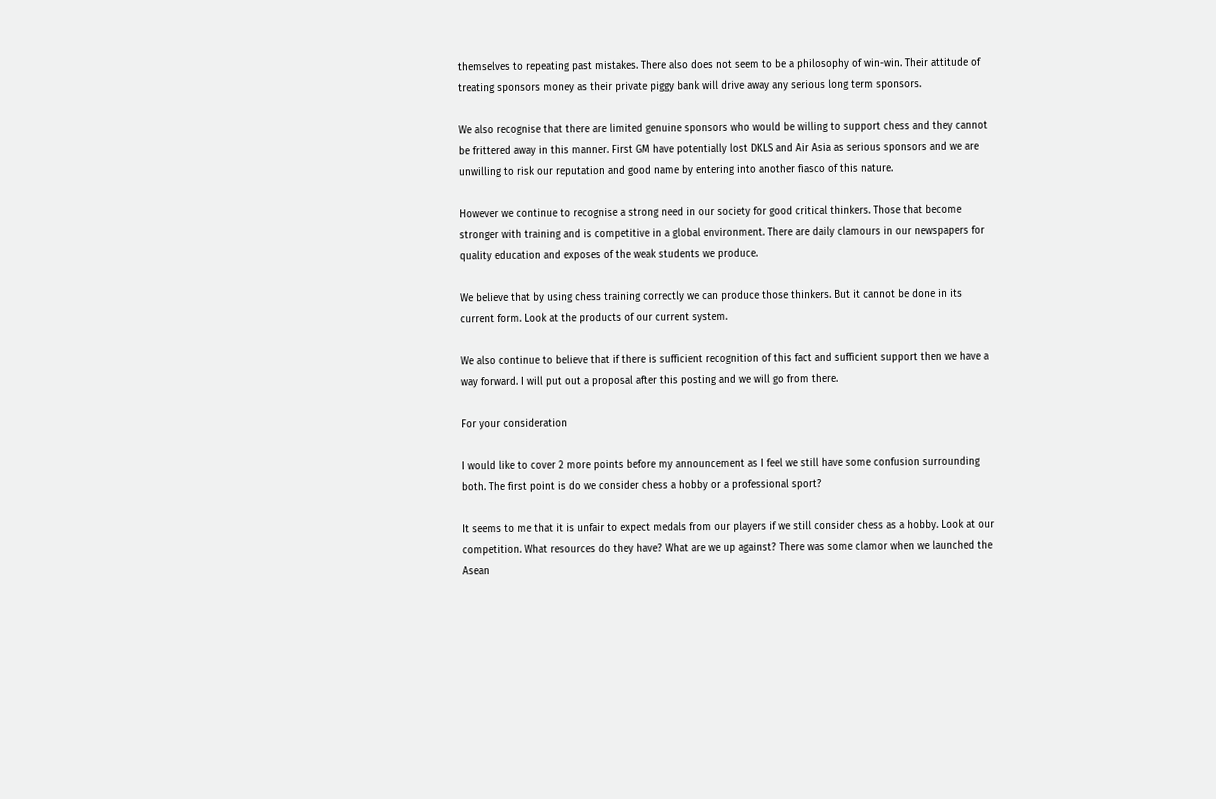themselves to repeating past mistakes. There also does not seem to be a philosophy of win-win. Their attitude of treating sponsors money as their private piggy bank will drive away any serious long term sponsors.

We also recognise that there are limited genuine sponsors who would be willing to support chess and they cannot be frittered away in this manner. First GM have potentially lost DKLS and Air Asia as serious sponsors and we are unwilling to risk our reputation and good name by entering into another fiasco of this nature.

However we continue to recognise a strong need in our society for good critical thinkers. Those that become stronger with training and is competitive in a global environment. There are daily clamours in our newspapers for quality education and exposes of the weak students we produce.

We believe that by using chess training correctly we can produce those thinkers. But it cannot be done in its current form. Look at the products of our current system.

We also continue to believe that if there is sufficient recognition of this fact and sufficient support then we have a way forward. I will put out a proposal after this posting and we will go from there.

For your consideration

I would like to cover 2 more points before my announcement as I feel we still have some confusion surrounding both. The first point is do we consider chess a hobby or a professional sport?

It seems to me that it is unfair to expect medals from our players if we still consider chess as a hobby. Look at our competition. What resources do they have? What are we up against? There was some clamor when we launched the Asean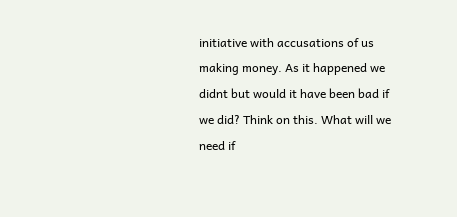initiative with accusations of us making money. As it happened we didnt but would it have been bad if we did? Think on this. What will we need if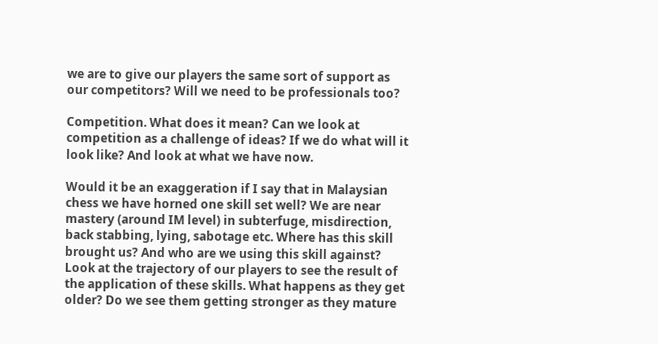we are to give our players the same sort of support as our competitors? Will we need to be professionals too?

Competition. What does it mean? Can we look at competition as a challenge of ideas? If we do what will it look like? And look at what we have now.

Would it be an exaggeration if I say that in Malaysian chess we have horned one skill set well? We are near mastery (around IM level) in subterfuge, misdirection, back stabbing, lying, sabotage etc. Where has this skill brought us? And who are we using this skill against? Look at the trajectory of our players to see the result of the application of these skills. What happens as they get older? Do we see them getting stronger as they mature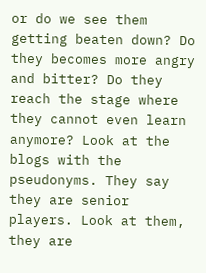or do we see them getting beaten down? Do they becomes more angry and bitter? Do they reach the stage where they cannot even learn anymore? Look at the blogs with the pseudonyms. They say they are senior players. Look at them, they are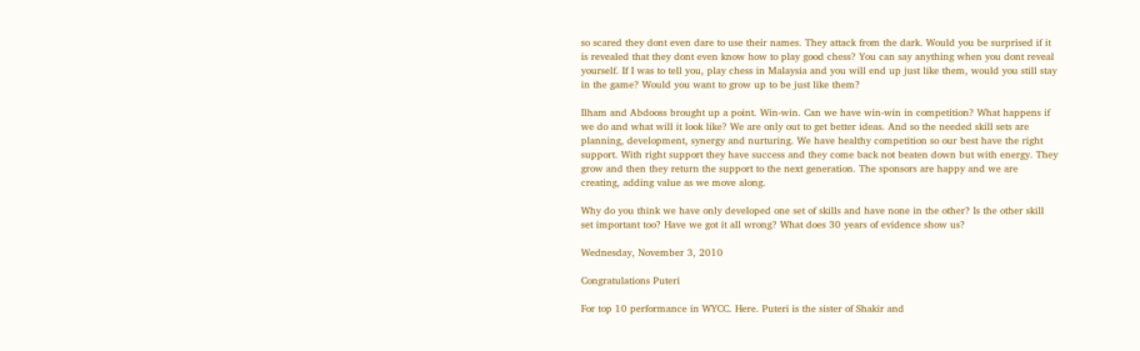so scared they dont even dare to use their names. They attack from the dark. Would you be surprised if it is revealed that they dont even know how to play good chess? You can say anything when you dont reveal yourself. If I was to tell you, play chess in Malaysia and you will end up just like them, would you still stay in the game? Would you want to grow up to be just like them?

Ilham and Abdooss brought up a point. Win-win. Can we have win-win in competition? What happens if we do and what will it look like? We are only out to get better ideas. And so the needed skill sets are planning, development, synergy and nurturing. We have healthy competition so our best have the right support. With right support they have success and they come back not beaten down but with energy. They grow and then they return the support to the next generation. The sponsors are happy and we are creating, adding value as we move along.

Why do you think we have only developed one set of skills and have none in the other? Is the other skill set important too? Have we got it all wrong? What does 30 years of evidence show us?

Wednesday, November 3, 2010

Congratulations Puteri

For top 10 performance in WYCC. Here. Puteri is the sister of Shakir and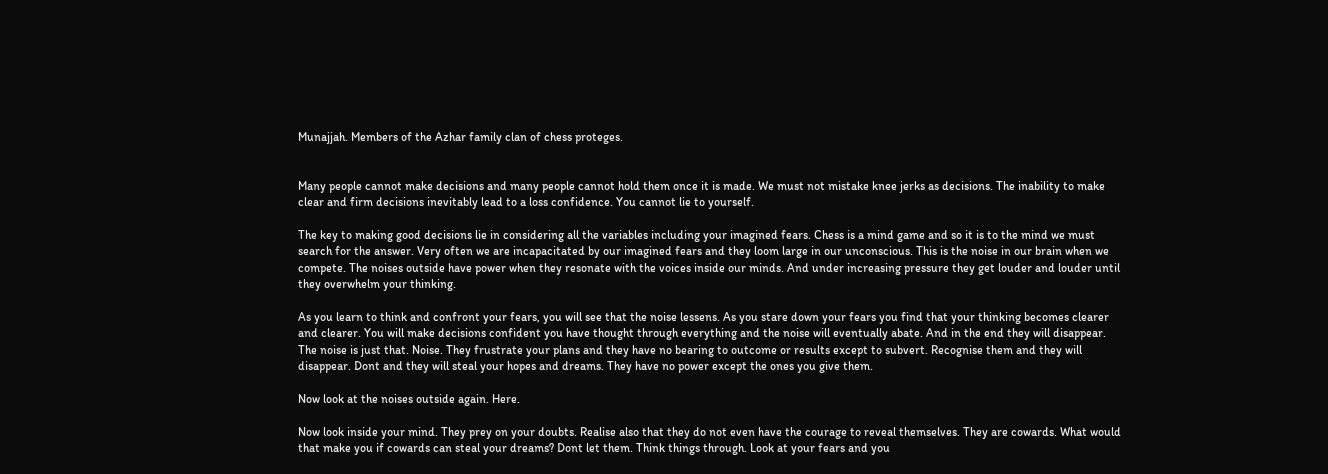Munajjah. Members of the Azhar family clan of chess proteges.


Many people cannot make decisions and many people cannot hold them once it is made. We must not mistake knee jerks as decisions. The inability to make clear and firm decisions inevitably lead to a loss confidence. You cannot lie to yourself.

The key to making good decisions lie in considering all the variables including your imagined fears. Chess is a mind game and so it is to the mind we must search for the answer. Very often we are incapacitated by our imagined fears and they loom large in our unconscious. This is the noise in our brain when we compete. The noises outside have power when they resonate with the voices inside our minds. And under increasing pressure they get louder and louder until they overwhelm your thinking.

As you learn to think and confront your fears, you will see that the noise lessens. As you stare down your fears you find that your thinking becomes clearer and clearer. You will make decisions confident you have thought through everything and the noise will eventually abate. And in the end they will disappear. The noise is just that. Noise. They frustrate your plans and they have no bearing to outcome or results except to subvert. Recognise them and they will disappear. Dont and they will steal your hopes and dreams. They have no power except the ones you give them.

Now look at the noises outside again. Here.

Now look inside your mind. They prey on your doubts. Realise also that they do not even have the courage to reveal themselves. They are cowards. What would that make you if cowards can steal your dreams? Dont let them. Think things through. Look at your fears and you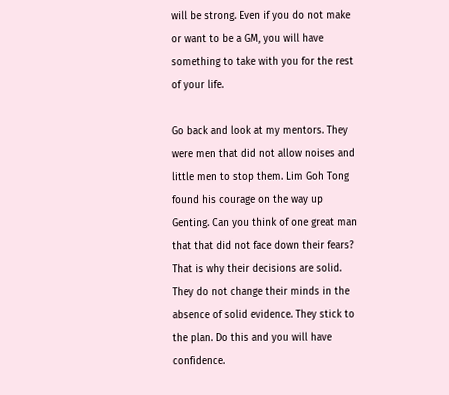will be strong. Even if you do not make or want to be a GM, you will have something to take with you for the rest of your life.

Go back and look at my mentors. They were men that did not allow noises and little men to stop them. Lim Goh Tong found his courage on the way up Genting. Can you think of one great man that that did not face down their fears? That is why their decisions are solid. They do not change their minds in the absence of solid evidence. They stick to the plan. Do this and you will have confidence.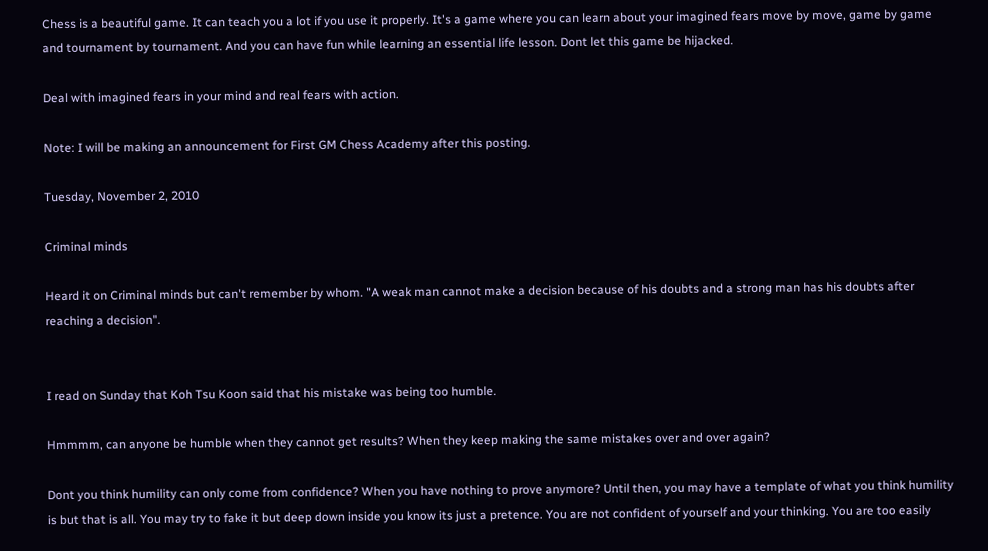Chess is a beautiful game. It can teach you a lot if you use it properly. It's a game where you can learn about your imagined fears move by move, game by game and tournament by tournament. And you can have fun while learning an essential life lesson. Dont let this game be hijacked.

Deal with imagined fears in your mind and real fears with action.

Note: I will be making an announcement for First GM Chess Academy after this posting.

Tuesday, November 2, 2010

Criminal minds

Heard it on Criminal minds but can't remember by whom. "A weak man cannot make a decision because of his doubts and a strong man has his doubts after reaching a decision".


I read on Sunday that Koh Tsu Koon said that his mistake was being too humble.

Hmmmm, can anyone be humble when they cannot get results? When they keep making the same mistakes over and over again?

Dont you think humility can only come from confidence? When you have nothing to prove anymore? Until then, you may have a template of what you think humility is but that is all. You may try to fake it but deep down inside you know its just a pretence. You are not confident of yourself and your thinking. You are too easily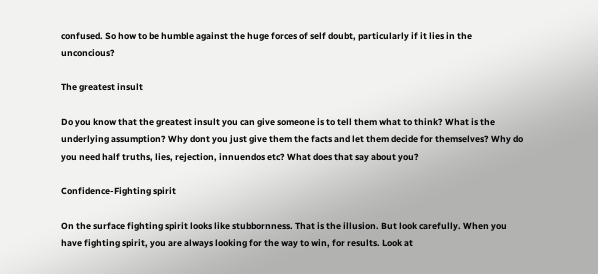confused. So how to be humble against the huge forces of self doubt, particularly if it lies in the unconcious?

The greatest insult

Do you know that the greatest insult you can give someone is to tell them what to think? What is the underlying assumption? Why dont you just give them the facts and let them decide for themselves? Why do you need half truths, lies, rejection, innuendos etc? What does that say about you?

Confidence-Fighting spirit

On the surface fighting spirit looks like stubbornness. That is the illusion. But look carefully. When you have fighting spirit, you are always looking for the way to win, for results. Look at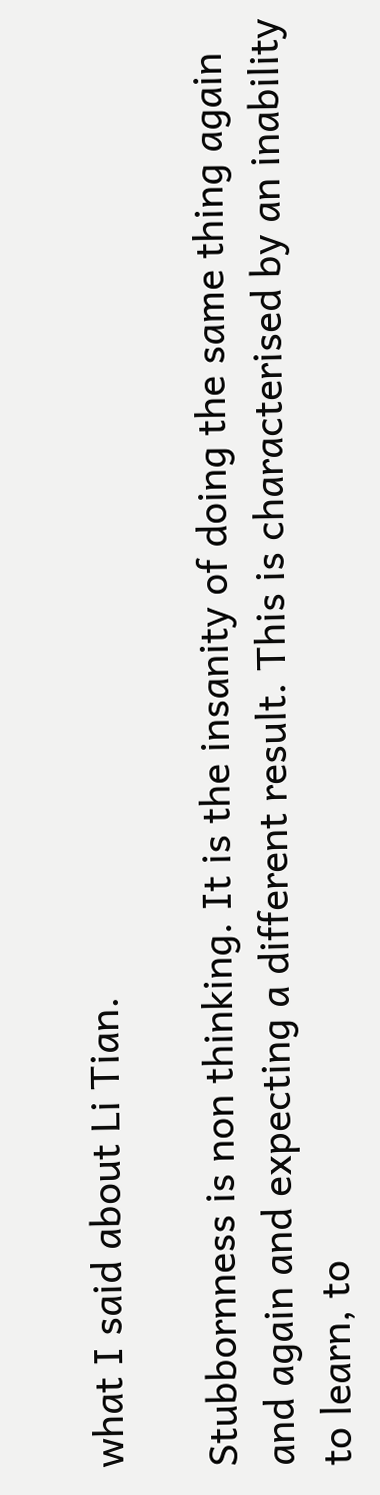what I said about Li Tian.

Stubbornness is non thinking. It is the insanity of doing the same thing again and again and expecting a different result. This is characterised by an inability to learn, to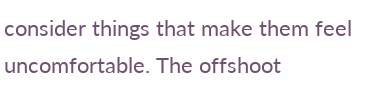consider things that make them feel uncomfortable. The offshoot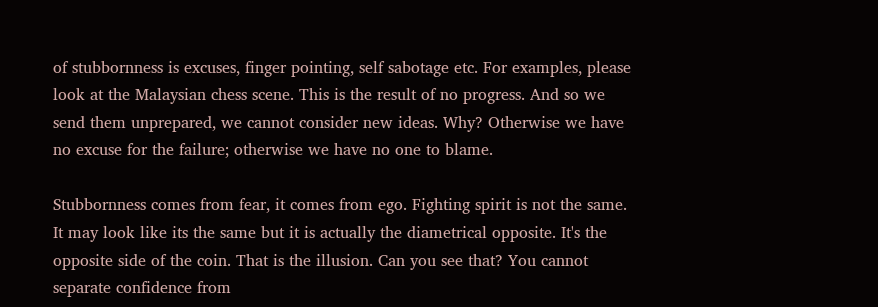of stubbornness is excuses, finger pointing, self sabotage etc. For examples, please look at the Malaysian chess scene. This is the result of no progress. And so we send them unprepared, we cannot consider new ideas. Why? Otherwise we have no excuse for the failure; otherwise we have no one to blame.

Stubbornness comes from fear, it comes from ego. Fighting spirit is not the same. It may look like its the same but it is actually the diametrical opposite. It's the opposite side of the coin. That is the illusion. Can you see that? You cannot separate confidence from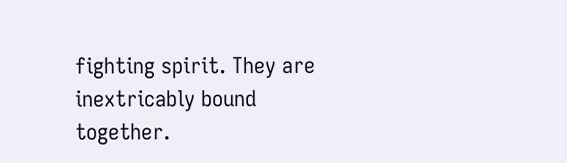fighting spirit. They are inextricably bound together.